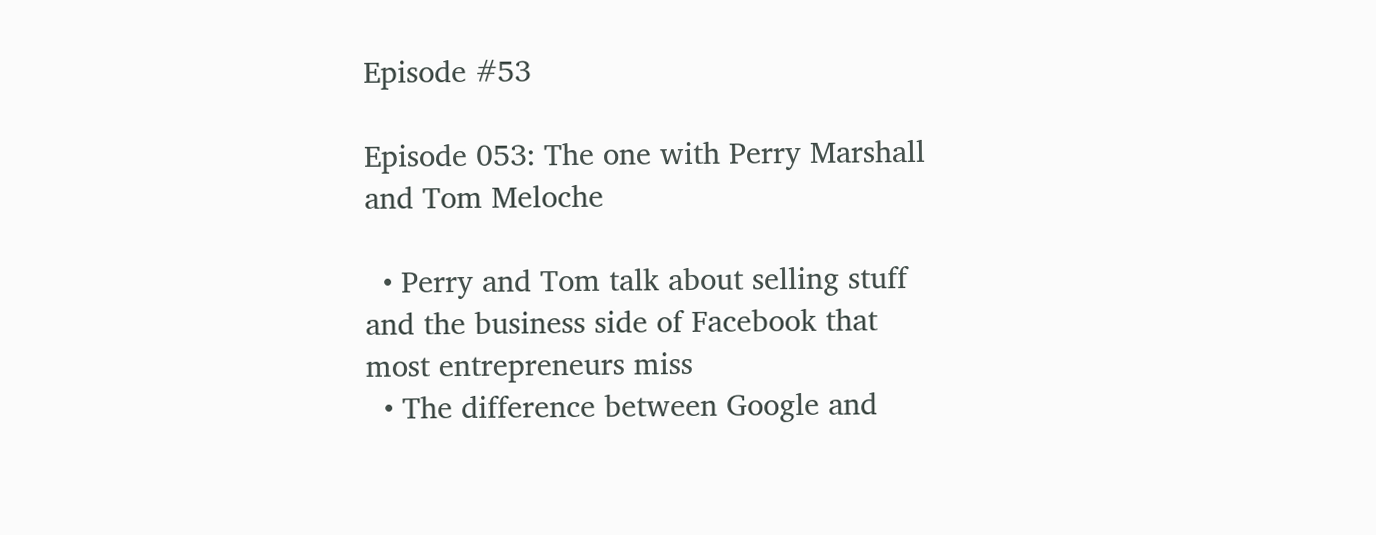Episode #53

Episode 053: The one with Perry Marshall and Tom Meloche

  • Perry and Tom talk about selling stuff and the business side of Facebook that most entrepreneurs miss
  • The difference between Google and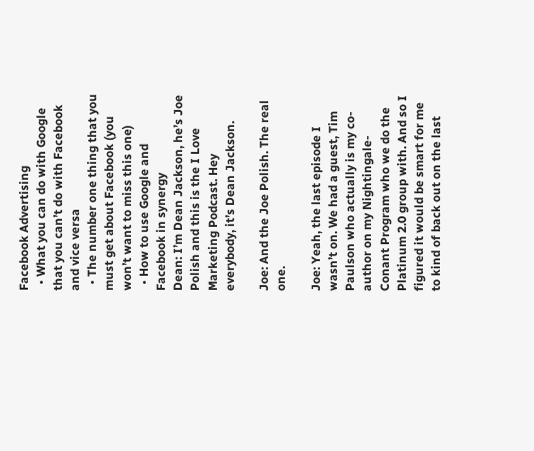Facebook Advertising
  • What you can do with Google that you can’t do with Facebook and vice versa
  • The number one thing that you must get about Facebook (you won’t want to miss this one)
  • How to use Google and Facebook in synergy
Dean: I’m Dean Jackson, he’s Joe Polish and this is the I Love Marketing Podcast. Hey everybody, it’s Dean Jackson.

Joe: And the Joe Polish. The real one.

Joe: Yeah, the last episode I wasn’t on. We had a guest, Tim Paulson who actually is my co-author on my Nightingale-Conant Program who we do the Platinum 2.0 group with. And so I figured it would be smart for me to kind of back out on the last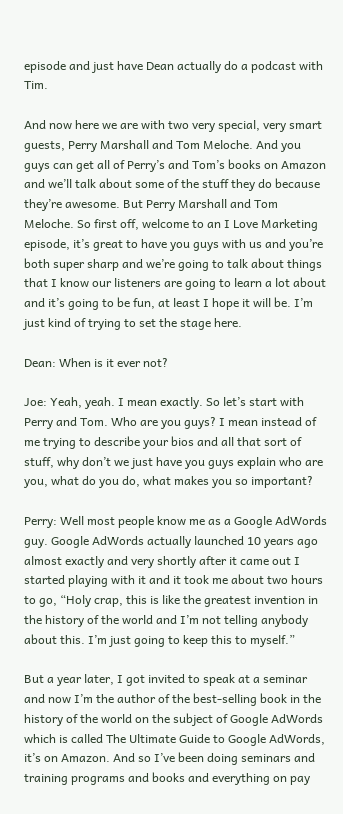episode and just have Dean actually do a podcast with Tim.

And now here we are with two very special, very smart guests, Perry Marshall and Tom Meloche. And you guys can get all of Perry’s and Tom’s books on Amazon and we’ll talk about some of the stuff they do because they’re awesome. But Perry Marshall and Tom Meloche. So first off, welcome to an I Love Marketing episode, it’s great to have you guys with us and you’re both super sharp and we’re going to talk about things that I know our listeners are going to learn a lot about and it’s going to be fun, at least I hope it will be. I’m just kind of trying to set the stage here.

Dean: When is it ever not?

Joe: Yeah, yeah. I mean exactly. So let’s start with Perry and Tom. Who are you guys? I mean instead of me trying to describe your bios and all that sort of stuff, why don’t we just have you guys explain who are you, what do you do, what makes you so important?

Perry: Well most people know me as a Google AdWords guy. Google AdWords actually launched 10 years ago almost exactly and very shortly after it came out I started playing with it and it took me about two hours to go, “Holy crap, this is like the greatest invention in the history of the world and I’m not telling anybody about this. I’m just going to keep this to myself.”

But a year later, I got invited to speak at a seminar and now I’m the author of the best-selling book in the history of the world on the subject of Google AdWords which is called The Ultimate Guide to Google AdWords, it’s on Amazon. And so I’ve been doing seminars and training programs and books and everything on pay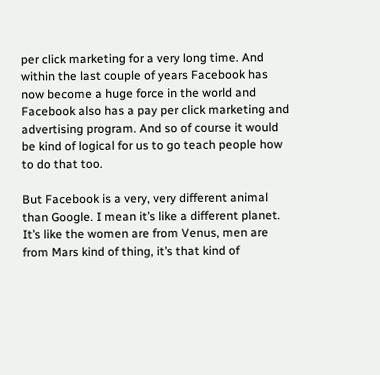per click marketing for a very long time. And within the last couple of years Facebook has now become a huge force in the world and Facebook also has a pay per click marketing and advertising program. And so of course it would be kind of logical for us to go teach people how to do that too.

But Facebook is a very, very different animal than Google. I mean it’s like a different planet. It’s like the women are from Venus, men are from Mars kind of thing, it’s that kind of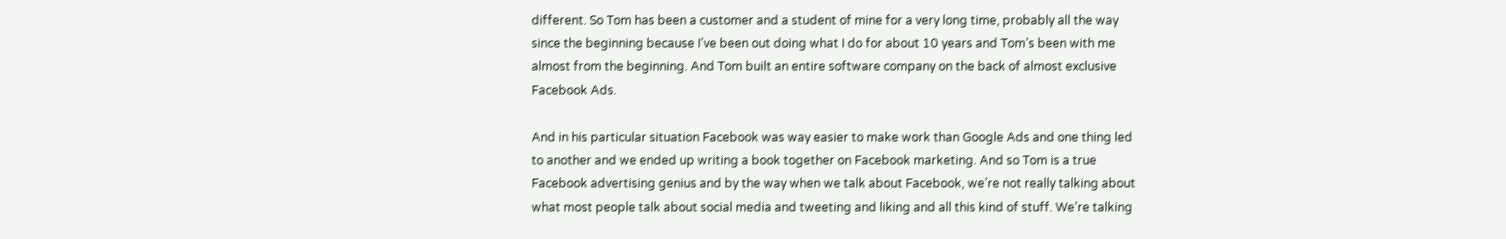different. So Tom has been a customer and a student of mine for a very long time, probably all the way since the beginning because I’ve been out doing what I do for about 10 years and Tom’s been with me almost from the beginning. And Tom built an entire software company on the back of almost exclusive Facebook Ads.

And in his particular situation Facebook was way easier to make work than Google Ads and one thing led to another and we ended up writing a book together on Facebook marketing. And so Tom is a true Facebook advertising genius and by the way when we talk about Facebook, we’re not really talking about what most people talk about social media and tweeting and liking and all this kind of stuff. We’re talking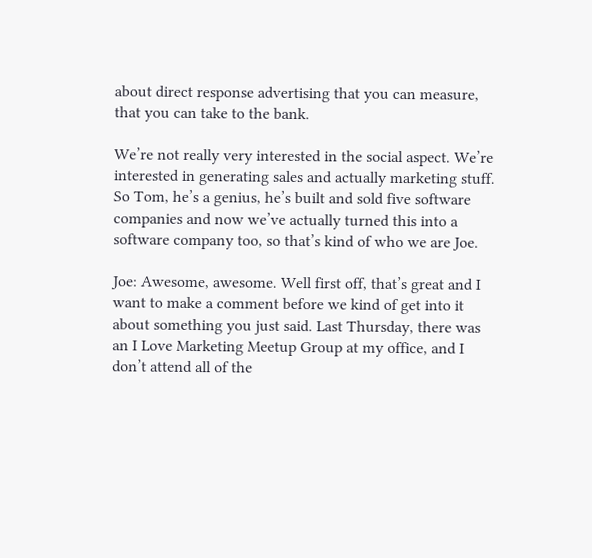about direct response advertising that you can measure, that you can take to the bank.

We’re not really very interested in the social aspect. We’re interested in generating sales and actually marketing stuff. So Tom, he’s a genius, he’s built and sold five software companies and now we’ve actually turned this into a software company too, so that’s kind of who we are Joe.

Joe: Awesome, awesome. Well first off, that’s great and I want to make a comment before we kind of get into it about something you just said. Last Thursday, there was an I Love Marketing Meetup Group at my office, and I don’t attend all of the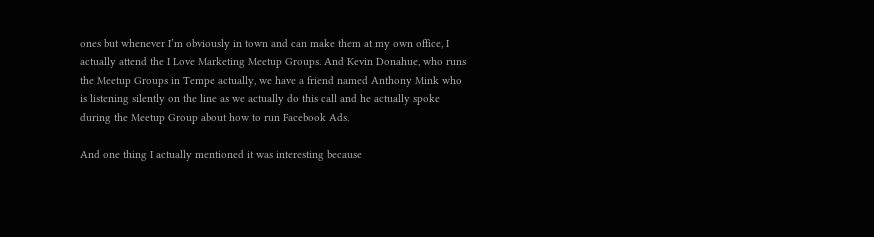ones but whenever I’m obviously in town and can make them at my own office, I actually attend the I Love Marketing Meetup Groups. And Kevin Donahue, who runs the Meetup Groups in Tempe actually, we have a friend named Anthony Mink who is listening silently on the line as we actually do this call and he actually spoke during the Meetup Group about how to run Facebook Ads.

And one thing I actually mentioned it was interesting because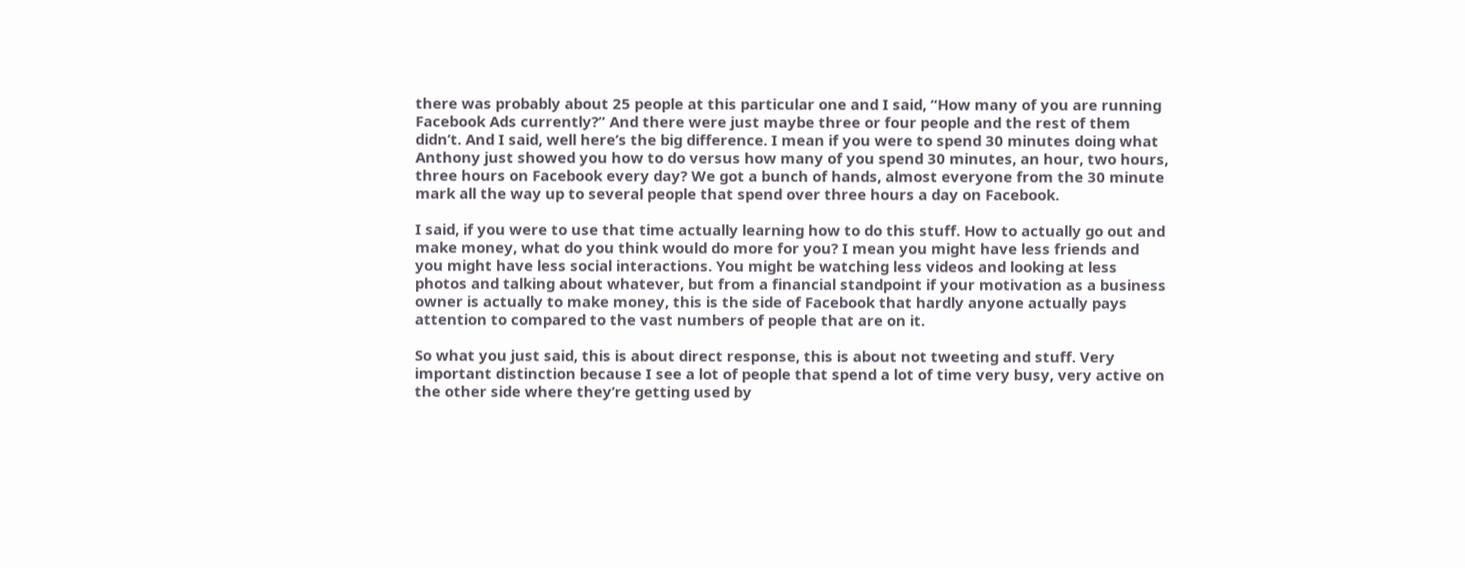there was probably about 25 people at this particular one and I said, “How many of you are running Facebook Ads currently?” And there were just maybe three or four people and the rest of them didn’t. And I said, well here’s the big difference. I mean if you were to spend 30 minutes doing what Anthony just showed you how to do versus how many of you spend 30 minutes, an hour, two hours, three hours on Facebook every day? We got a bunch of hands, almost everyone from the 30 minute mark all the way up to several people that spend over three hours a day on Facebook.

I said, if you were to use that time actually learning how to do this stuff. How to actually go out and make money, what do you think would do more for you? I mean you might have less friends and you might have less social interactions. You might be watching less videos and looking at less photos and talking about whatever, but from a financial standpoint if your motivation as a business owner is actually to make money, this is the side of Facebook that hardly anyone actually pays attention to compared to the vast numbers of people that are on it.

So what you just said, this is about direct response, this is about not tweeting and stuff. Very important distinction because I see a lot of people that spend a lot of time very busy, very active on the other side where they’re getting used by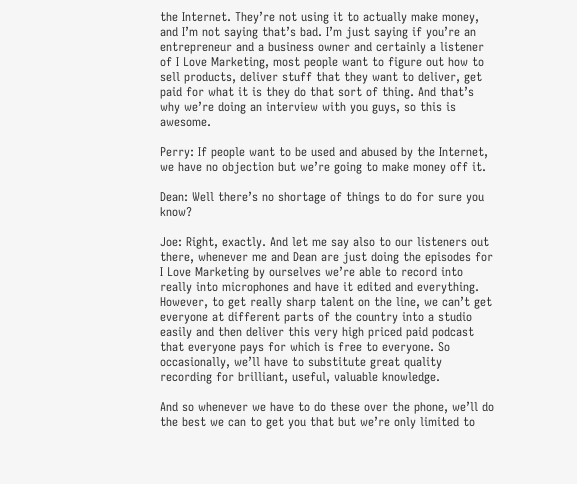the Internet. They’re not using it to actually make money, and I’m not saying that’s bad. I’m just saying if you’re an entrepreneur and a business owner and certainly a listener of I Love Marketing, most people want to figure out how to sell products, deliver stuff that they want to deliver, get paid for what it is they do that sort of thing. And that’s why we’re doing an interview with you guys, so this is awesome.

Perry: If people want to be used and abused by the Internet, we have no objection but we’re going to make money off it.

Dean: Well there’s no shortage of things to do for sure you know?

Joe: Right, exactly. And let me say also to our listeners out there, whenever me and Dean are just doing the episodes for I Love Marketing by ourselves we’re able to record into really into microphones and have it edited and everything. However, to get really sharp talent on the line, we can’t get everyone at different parts of the country into a studio easily and then deliver this very high priced paid podcast that everyone pays for which is free to everyone. So occasionally, we’ll have to substitute great quality recording for brilliant, useful, valuable knowledge.

And so whenever we have to do these over the phone, we’ll do the best we can to get you that but we’re only limited to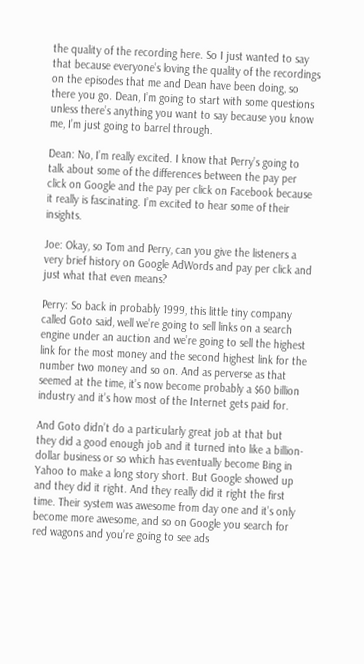the quality of the recording here. So I just wanted to say that because everyone’s loving the quality of the recordings on the episodes that me and Dean have been doing, so there you go. Dean, I’m going to start with some questions unless there’s anything you want to say because you know me, I’m just going to barrel through.

Dean: No, I’m really excited. I know that Perry’s going to talk about some of the differences between the pay per click on Google and the pay per click on Facebook because it really is fascinating. I’m excited to hear some of their insights.

Joe: Okay, so Tom and Perry, can you give the listeners a very brief history on Google AdWords and pay per click and just what that even means?

Perry: So back in probably 1999, this little tiny company called Goto said, well we’re going to sell links on a search engine under an auction and we’re going to sell the highest link for the most money and the second highest link for the number two money and so on. And as perverse as that seemed at the time, it’s now become probably a $60 billion industry and it’s how most of the Internet gets paid for.

And Goto didn’t do a particularly great job at that but they did a good enough job and it turned into like a billion-dollar business or so which has eventually become Bing in Yahoo to make a long story short. But Google showed up and they did it right. And they really did it right the first time. Their system was awesome from day one and it’s only become more awesome, and so on Google you search for red wagons and you’re going to see ads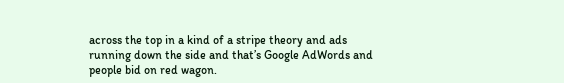across the top in a kind of a stripe theory and ads running down the side and that’s Google AdWords and people bid on red wagon.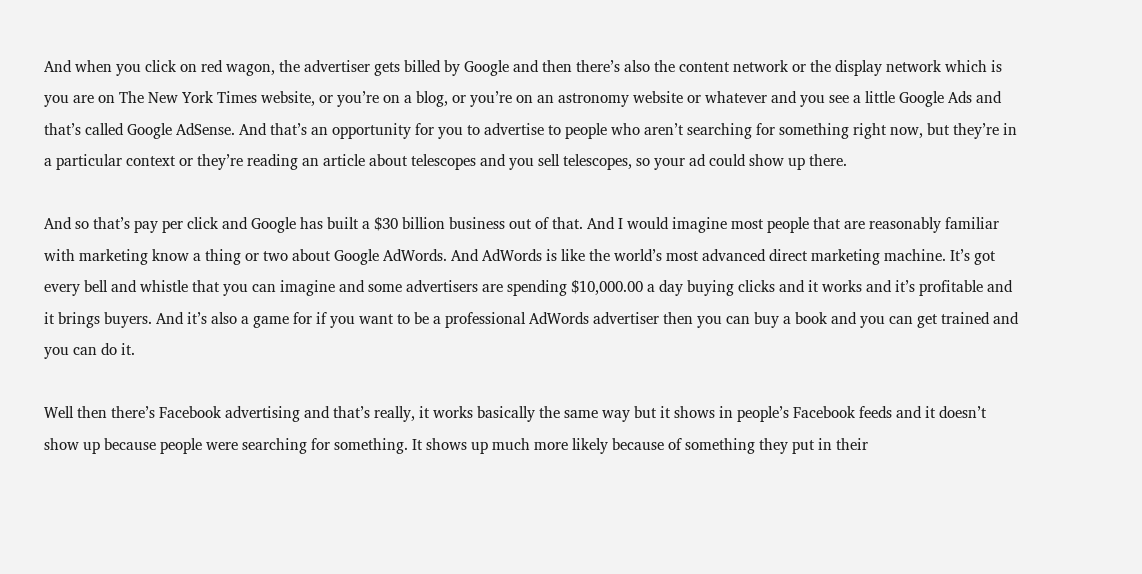And when you click on red wagon, the advertiser gets billed by Google and then there’s also the content network or the display network which is you are on The New York Times website, or you’re on a blog, or you’re on an astronomy website or whatever and you see a little Google Ads and that’s called Google AdSense. And that’s an opportunity for you to advertise to people who aren’t searching for something right now, but they’re in a particular context or they’re reading an article about telescopes and you sell telescopes, so your ad could show up there.

And so that’s pay per click and Google has built a $30 billion business out of that. And I would imagine most people that are reasonably familiar with marketing know a thing or two about Google AdWords. And AdWords is like the world’s most advanced direct marketing machine. It’s got every bell and whistle that you can imagine and some advertisers are spending $10,000.00 a day buying clicks and it works and it’s profitable and it brings buyers. And it’s also a game for if you want to be a professional AdWords advertiser then you can buy a book and you can get trained and you can do it.

Well then there’s Facebook advertising and that’s really, it works basically the same way but it shows in people’s Facebook feeds and it doesn’t show up because people were searching for something. It shows up much more likely because of something they put in their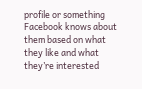profile or something Facebook knows about them based on what they like and what they’re interested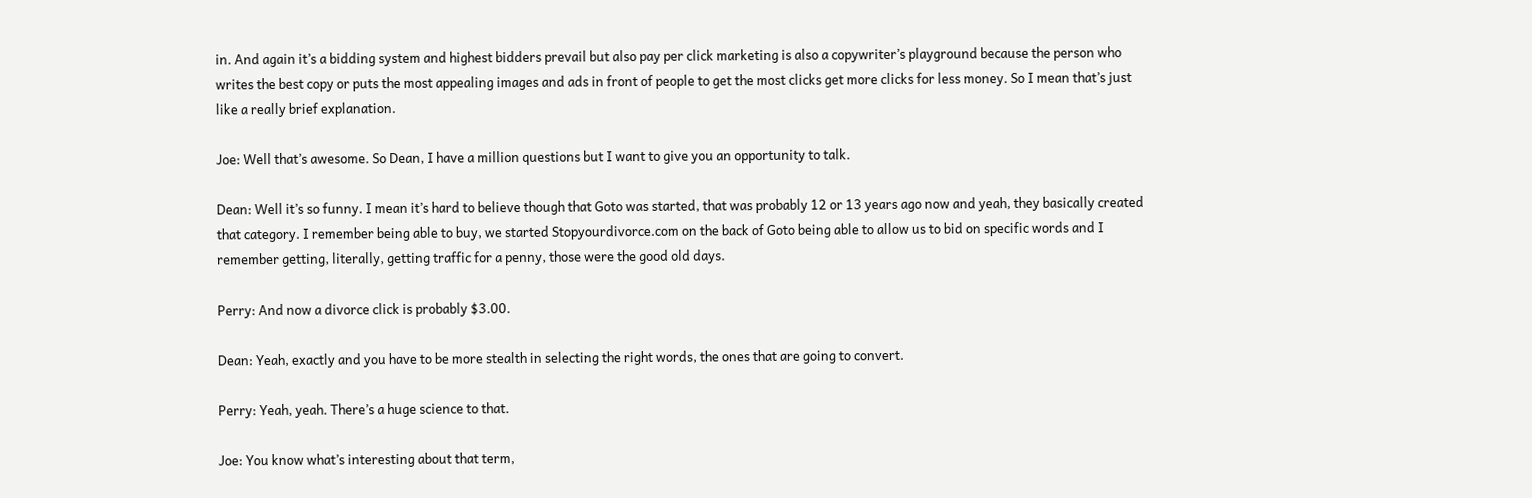in. And again it’s a bidding system and highest bidders prevail but also pay per click marketing is also a copywriter’s playground because the person who writes the best copy or puts the most appealing images and ads in front of people to get the most clicks get more clicks for less money. So I mean that’s just like a really brief explanation.

Joe: Well that’s awesome. So Dean, I have a million questions but I want to give you an opportunity to talk.

Dean: Well it’s so funny. I mean it’s hard to believe though that Goto was started, that was probably 12 or 13 years ago now and yeah, they basically created that category. I remember being able to buy, we started Stopyourdivorce.com on the back of Goto being able to allow us to bid on specific words and I remember getting, literally, getting traffic for a penny, those were the good old days.

Perry: And now a divorce click is probably $3.00.

Dean: Yeah, exactly and you have to be more stealth in selecting the right words, the ones that are going to convert.

Perry: Yeah, yeah. There’s a huge science to that.

Joe: You know what’s interesting about that term,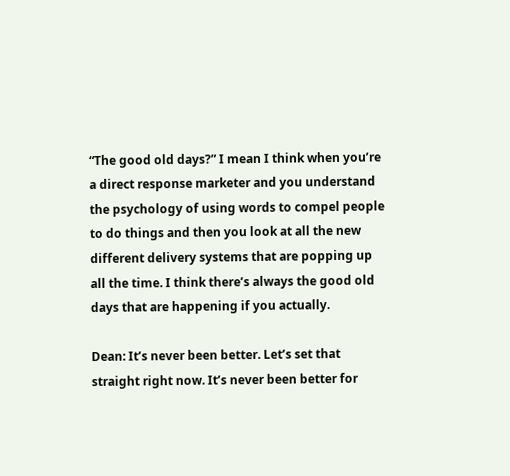“The good old days?” I mean I think when you’re a direct response marketer and you understand the psychology of using words to compel people to do things and then you look at all the new different delivery systems that are popping up all the time. I think there’s always the good old days that are happening if you actually.

Dean: It’s never been better. Let’s set that straight right now. It’s never been better for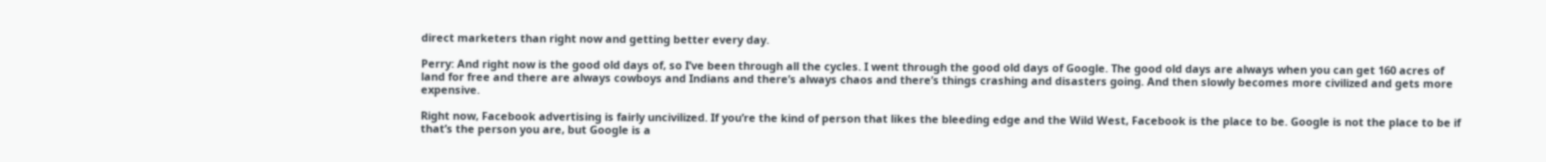direct marketers than right now and getting better every day.

Perry: And right now is the good old days of, so I’ve been through all the cycles. I went through the good old days of Google. The good old days are always when you can get 160 acres of land for free and there are always cowboys and Indians and there’s always chaos and there’s things crashing and disasters going. And then slowly becomes more civilized and gets more expensive.

Right now, Facebook advertising is fairly uncivilized. If you’re the kind of person that likes the bleeding edge and the Wild West, Facebook is the place to be. Google is not the place to be if that’s the person you are, but Google is a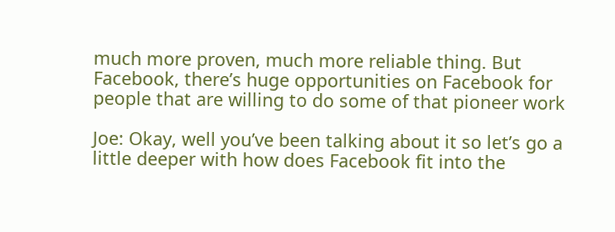much more proven, much more reliable thing. But Facebook, there’s huge opportunities on Facebook for people that are willing to do some of that pioneer work

Joe: Okay, well you’ve been talking about it so let’s go a little deeper with how does Facebook fit into the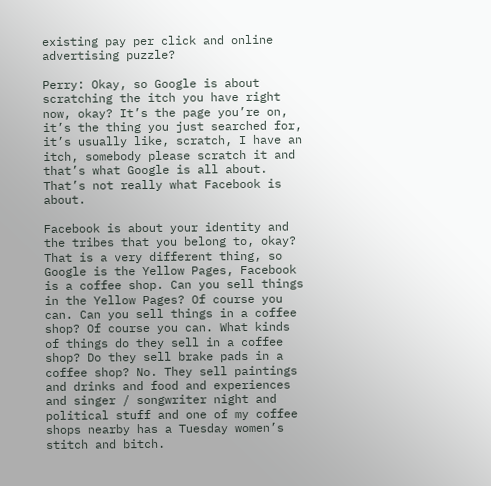existing pay per click and online advertising puzzle?

Perry: Okay, so Google is about scratching the itch you have right now, okay? It’s the page you’re on, it’s the thing you just searched for, it’s usually like, scratch, I have an itch, somebody please scratch it and that’s what Google is all about. That’s not really what Facebook is about.

Facebook is about your identity and the tribes that you belong to, okay? That is a very different thing, so Google is the Yellow Pages, Facebook is a coffee shop. Can you sell things in the Yellow Pages? Of course you can. Can you sell things in a coffee shop? Of course you can. What kinds of things do they sell in a coffee shop? Do they sell brake pads in a coffee shop? No. They sell paintings and drinks and food and experiences and singer / songwriter night and political stuff and one of my coffee shops nearby has a Tuesday women’s stitch and bitch.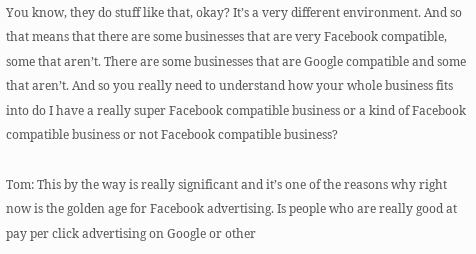You know, they do stuff like that, okay? It’s a very different environment. And so that means that there are some businesses that are very Facebook compatible, some that aren’t. There are some businesses that are Google compatible and some that aren’t. And so you really need to understand how your whole business fits into do I have a really super Facebook compatible business or a kind of Facebook compatible business or not Facebook compatible business?

Tom: This by the way is really significant and it’s one of the reasons why right now is the golden age for Facebook advertising. Is people who are really good at pay per click advertising on Google or other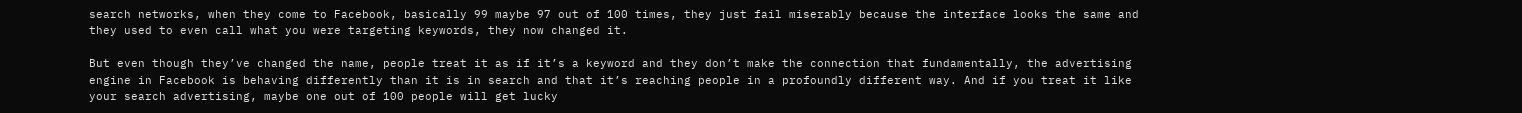search networks, when they come to Facebook, basically 99 maybe 97 out of 100 times, they just fail miserably because the interface looks the same and they used to even call what you were targeting keywords, they now changed it.

But even though they’ve changed the name, people treat it as if it’s a keyword and they don’t make the connection that fundamentally, the advertising engine in Facebook is behaving differently than it is in search and that it’s reaching people in a profoundly different way. And if you treat it like your search advertising, maybe one out of 100 people will get lucky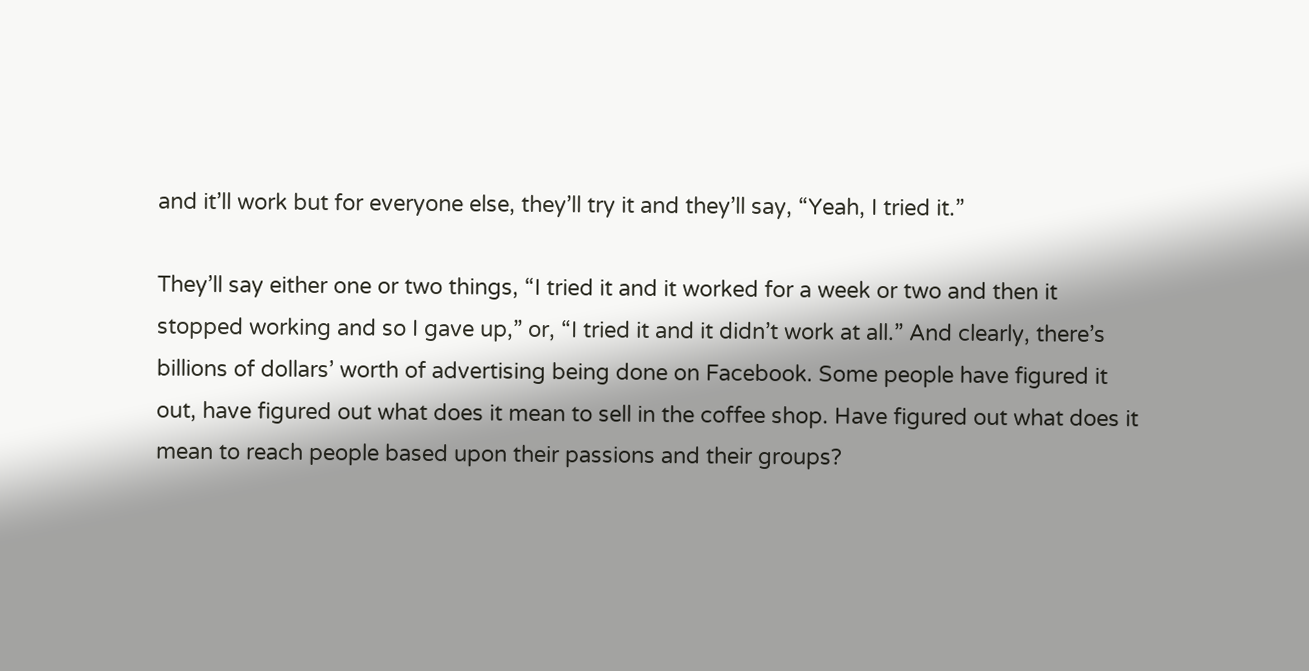and it’ll work but for everyone else, they’ll try it and they’ll say, “Yeah, I tried it.”

They’ll say either one or two things, “I tried it and it worked for a week or two and then it stopped working and so I gave up,” or, “I tried it and it didn’t work at all.” And clearly, there’s billions of dollars’ worth of advertising being done on Facebook. Some people have figured it out, have figured out what does it mean to sell in the coffee shop. Have figured out what does it mean to reach people based upon their passions and their groups?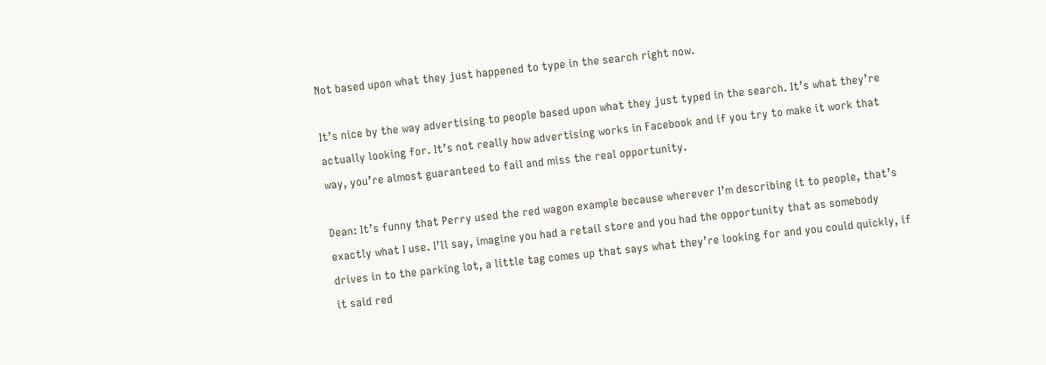Not based upon what they just happened to type in the search right now.

It’s nice by the way advertising to people based upon what they just typed in the search. It’s what they’re actually looking for. It’s not really how advertising works in Facebook and if you try to make it work that way, you’re almost guaranteed to fail and miss the real opportunity.

Dean: It’s funny that Perry used the red wagon example because wherever I’m describing it to people, that’s exactly what I use. I’ll say, imagine you had a retail store and you had the opportunity that as somebody drives in to the parking lot, a little tag comes up that says what they’re looking for and you could quickly, if it said red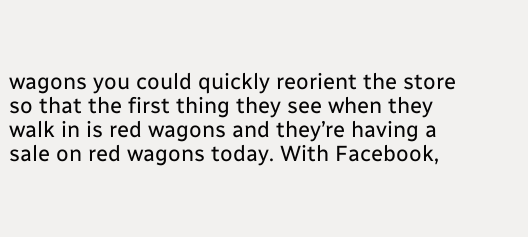wagons you could quickly reorient the store so that the first thing they see when they walk in is red wagons and they’re having a sale on red wagons today. With Facebook,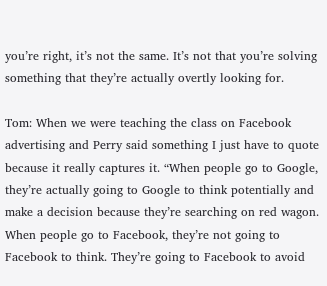you’re right, it’s not the same. It’s not that you’re solving something that they’re actually overtly looking for.

Tom: When we were teaching the class on Facebook advertising and Perry said something I just have to quote because it really captures it. “When people go to Google, they’re actually going to Google to think potentially and make a decision because they’re searching on red wagon. When people go to Facebook, they’re not going to Facebook to think. They’re going to Facebook to avoid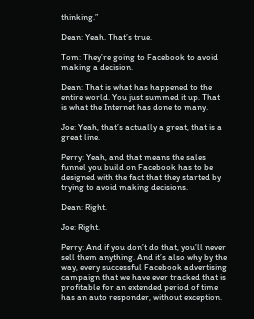thinking.”

Dean: Yeah. That’s true.

Tom: They’re going to Facebook to avoid making a decision.

Dean: That is what has happened to the entire world. You just summed it up. That is what the Internet has done to many.

Joe: Yeah, that’s actually a great, that is a great line.

Perry: Yeah, and that means the sales funnel you build on Facebook has to be designed with the fact that they started by trying to avoid making decisions.

Dean: Right.

Joe: Right.

Perry: And if you don’t do that, you’ll never sell them anything. And it’s also why by the way, every successful Facebook advertising campaign that we have ever tracked that is profitable for an extended period of time has an auto responder, without exception.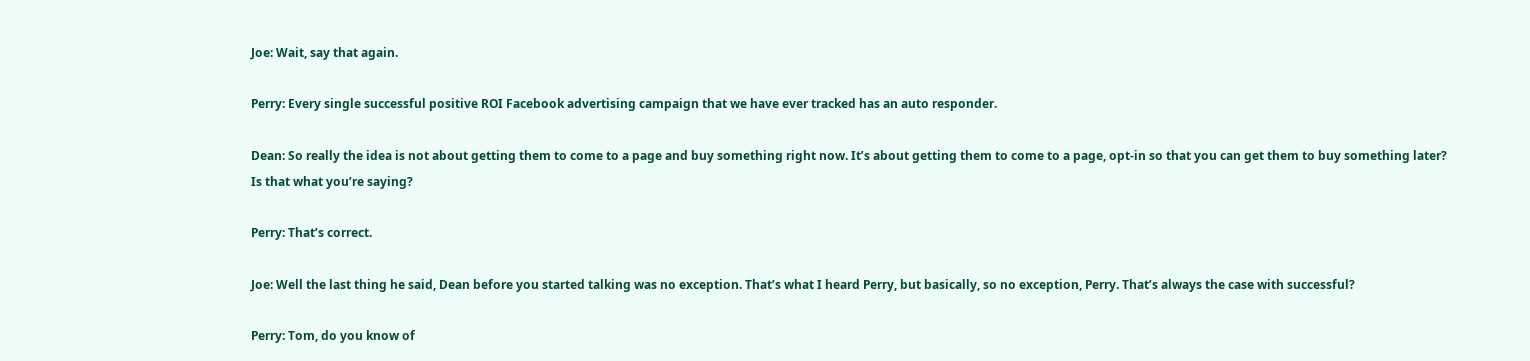Joe: Wait, say that again.

Perry: Every single successful positive ROI Facebook advertising campaign that we have ever tracked has an auto responder.

Dean: So really the idea is not about getting them to come to a page and buy something right now. It’s about getting them to come to a page, opt-in so that you can get them to buy something later? Is that what you’re saying?

Perry: That’s correct.

Joe: Well the last thing he said, Dean before you started talking was no exception. That’s what I heard Perry, but basically, so no exception, Perry. That’s always the case with successful?

Perry: Tom, do you know of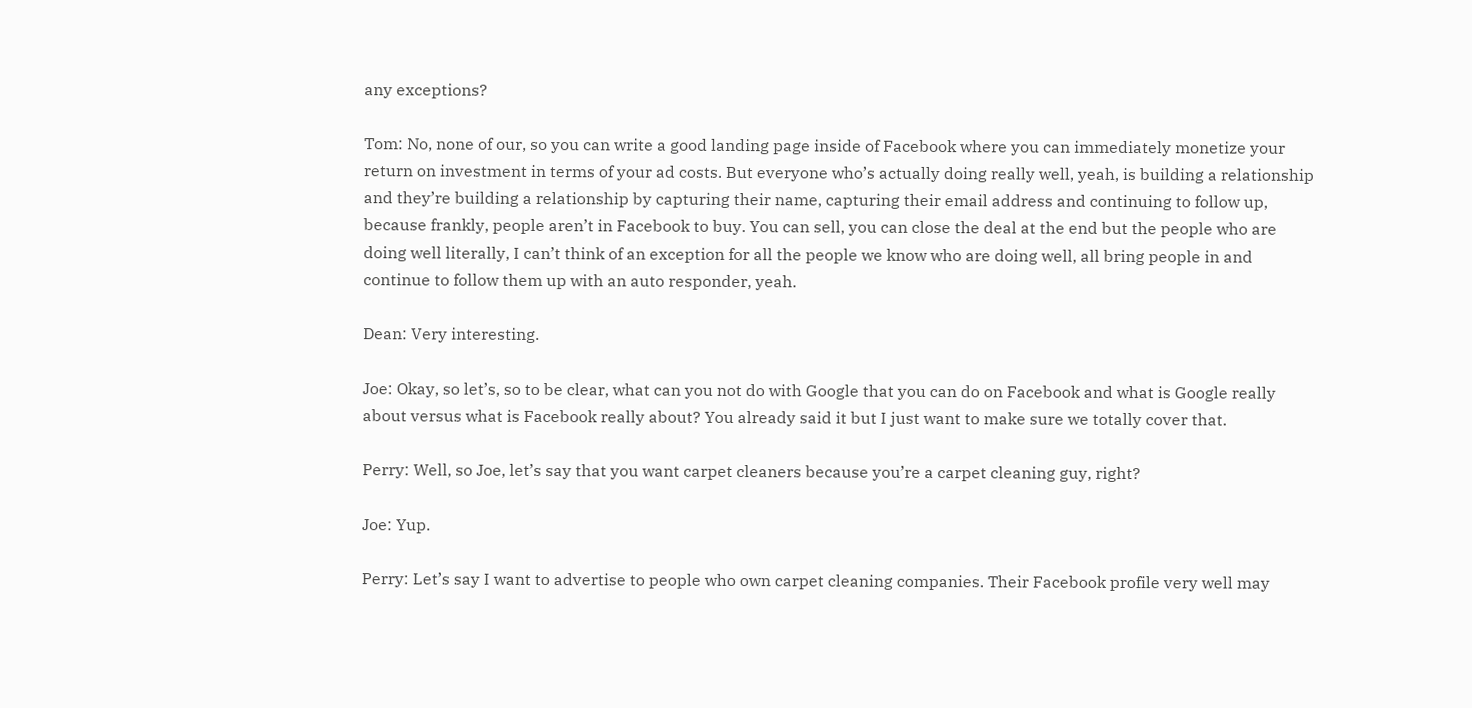any exceptions?

Tom: No, none of our, so you can write a good landing page inside of Facebook where you can immediately monetize your return on investment in terms of your ad costs. But everyone who’s actually doing really well, yeah, is building a relationship and they’re building a relationship by capturing their name, capturing their email address and continuing to follow up, because frankly, people aren’t in Facebook to buy. You can sell, you can close the deal at the end but the people who are doing well literally, I can’t think of an exception for all the people we know who are doing well, all bring people in and continue to follow them up with an auto responder, yeah.

Dean: Very interesting.

Joe: Okay, so let’s, so to be clear, what can you not do with Google that you can do on Facebook and what is Google really about versus what is Facebook really about? You already said it but I just want to make sure we totally cover that.

Perry: Well, so Joe, let’s say that you want carpet cleaners because you’re a carpet cleaning guy, right?

Joe: Yup.

Perry: Let’s say I want to advertise to people who own carpet cleaning companies. Their Facebook profile very well may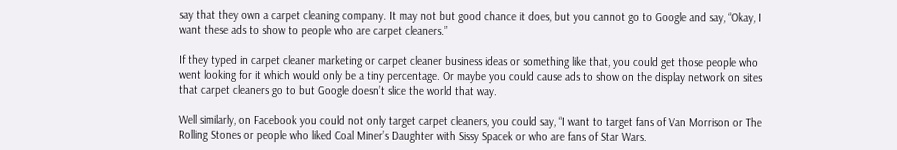say that they own a carpet cleaning company. It may not but good chance it does, but you cannot go to Google and say, “Okay, I want these ads to show to people who are carpet cleaners.”

If they typed in carpet cleaner marketing or carpet cleaner business ideas or something like that, you could get those people who went looking for it which would only be a tiny percentage. Or maybe you could cause ads to show on the display network on sites that carpet cleaners go to but Google doesn’t slice the world that way.

Well similarly, on Facebook you could not only target carpet cleaners, you could say, “I want to target fans of Van Morrison or The Rolling Stones or people who liked Coal Miner’s Daughter with Sissy Spacek or who are fans of Star Wars.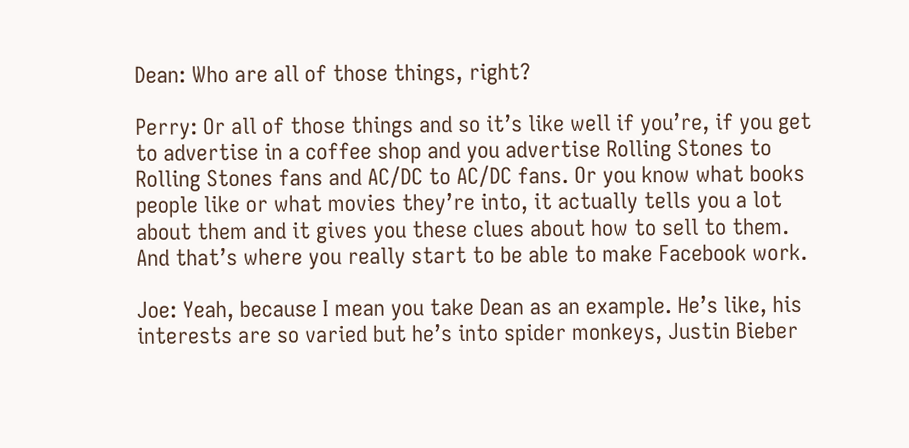Dean: Who are all of those things, right?

Perry: Or all of those things and so it’s like well if you’re, if you get to advertise in a coffee shop and you advertise Rolling Stones to Rolling Stones fans and AC/DC to AC/DC fans. Or you know what books people like or what movies they’re into, it actually tells you a lot about them and it gives you these clues about how to sell to them. And that’s where you really start to be able to make Facebook work.

Joe: Yeah, because I mean you take Dean as an example. He’s like, his interests are so varied but he’s into spider monkeys, Justin Bieber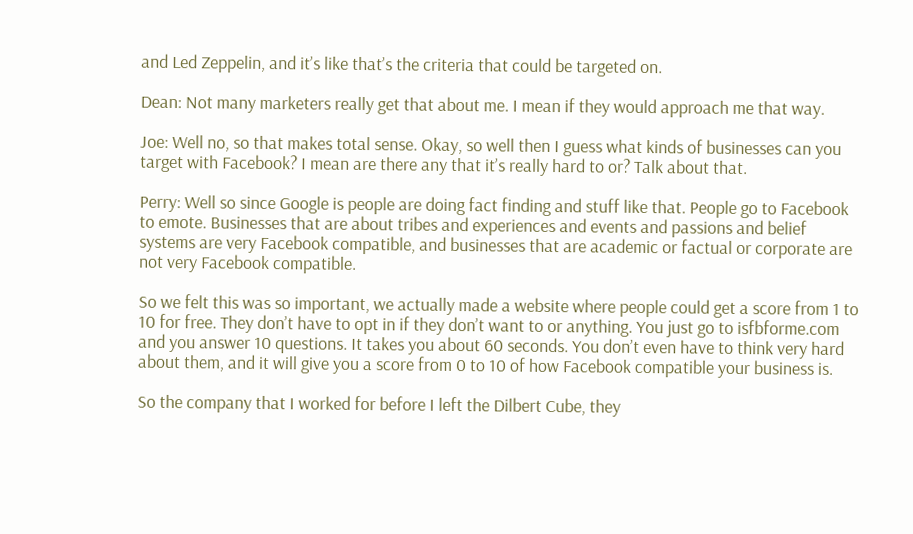and Led Zeppelin, and it’s like that’s the criteria that could be targeted on.

Dean: Not many marketers really get that about me. I mean if they would approach me that way.

Joe: Well no, so that makes total sense. Okay, so well then I guess what kinds of businesses can you target with Facebook? I mean are there any that it’s really hard to or? Talk about that.

Perry: Well so since Google is people are doing fact finding and stuff like that. People go to Facebook to emote. Businesses that are about tribes and experiences and events and passions and belief systems are very Facebook compatible, and businesses that are academic or factual or corporate are not very Facebook compatible.

So we felt this was so important, we actually made a website where people could get a score from 1 to 10 for free. They don’t have to opt in if they don’t want to or anything. You just go to isfbforme.com and you answer 10 questions. It takes you about 60 seconds. You don’t even have to think very hard about them, and it will give you a score from 0 to 10 of how Facebook compatible your business is.

So the company that I worked for before I left the Dilbert Cube, they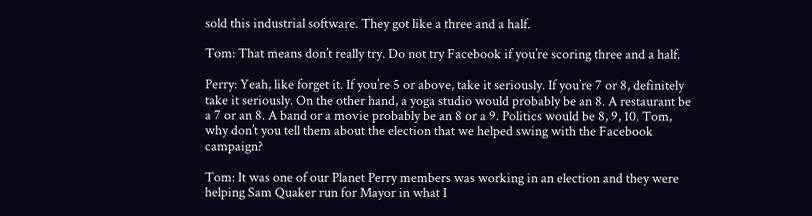sold this industrial software. They got like a three and a half.

Tom: That means don’t really try. Do not try Facebook if you’re scoring three and a half.

Perry: Yeah, like forget it. If you’re 5 or above, take it seriously. If you’re 7 or 8, definitely take it seriously. On the other hand, a yoga studio would probably be an 8. A restaurant be a 7 or an 8. A band or a movie probably be an 8 or a 9. Politics would be 8, 9, 10. Tom, why don’t you tell them about the election that we helped swing with the Facebook campaign?

Tom: It was one of our Planet Perry members was working in an election and they were helping Sam Quaker run for Mayor in what I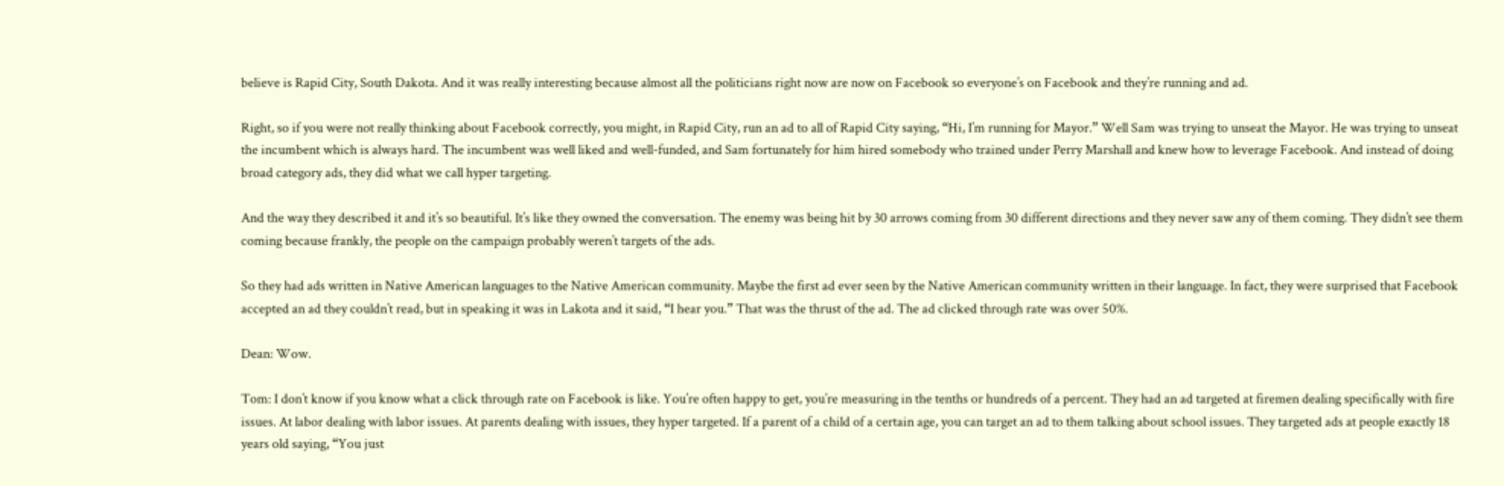believe is Rapid City, South Dakota. And it was really interesting because almost all the politicians right now are now on Facebook so everyone’s on Facebook and they’re running and ad.

Right, so if you were not really thinking about Facebook correctly, you might, in Rapid City, run an ad to all of Rapid City saying, “Hi, I’m running for Mayor.” Well Sam was trying to unseat the Mayor. He was trying to unseat the incumbent which is always hard. The incumbent was well liked and well-funded, and Sam fortunately for him hired somebody who trained under Perry Marshall and knew how to leverage Facebook. And instead of doing broad category ads, they did what we call hyper targeting.

And the way they described it and it’s so beautiful. It’s like they owned the conversation. The enemy was being hit by 30 arrows coming from 30 different directions and they never saw any of them coming. They didn’t see them coming because frankly, the people on the campaign probably weren’t targets of the ads.

So they had ads written in Native American languages to the Native American community. Maybe the first ad ever seen by the Native American community written in their language. In fact, they were surprised that Facebook accepted an ad they couldn’t read, but in speaking it was in Lakota and it said, “I hear you.” That was the thrust of the ad. The ad clicked through rate was over 50%.

Dean: Wow.

Tom: I don’t know if you know what a click through rate on Facebook is like. You’re often happy to get, you’re measuring in the tenths or hundreds of a percent. They had an ad targeted at firemen dealing specifically with fire issues. At labor dealing with labor issues. At parents dealing with issues, they hyper targeted. If a parent of a child of a certain age, you can target an ad to them talking about school issues. They targeted ads at people exactly 18 years old saying, “You just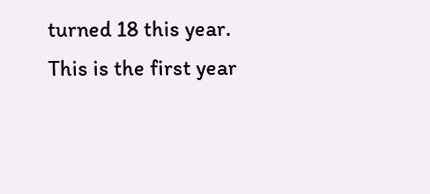turned 18 this year. This is the first year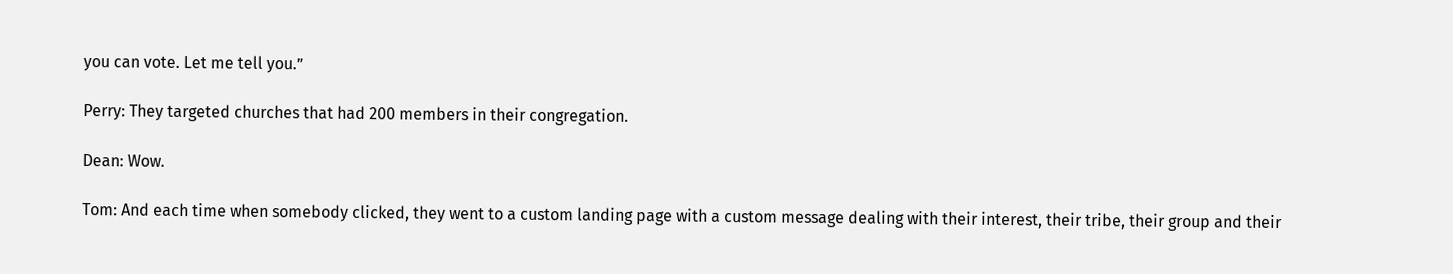you can vote. Let me tell you.”

Perry: They targeted churches that had 200 members in their congregation.

Dean: Wow.

Tom: And each time when somebody clicked, they went to a custom landing page with a custom message dealing with their interest, their tribe, their group and their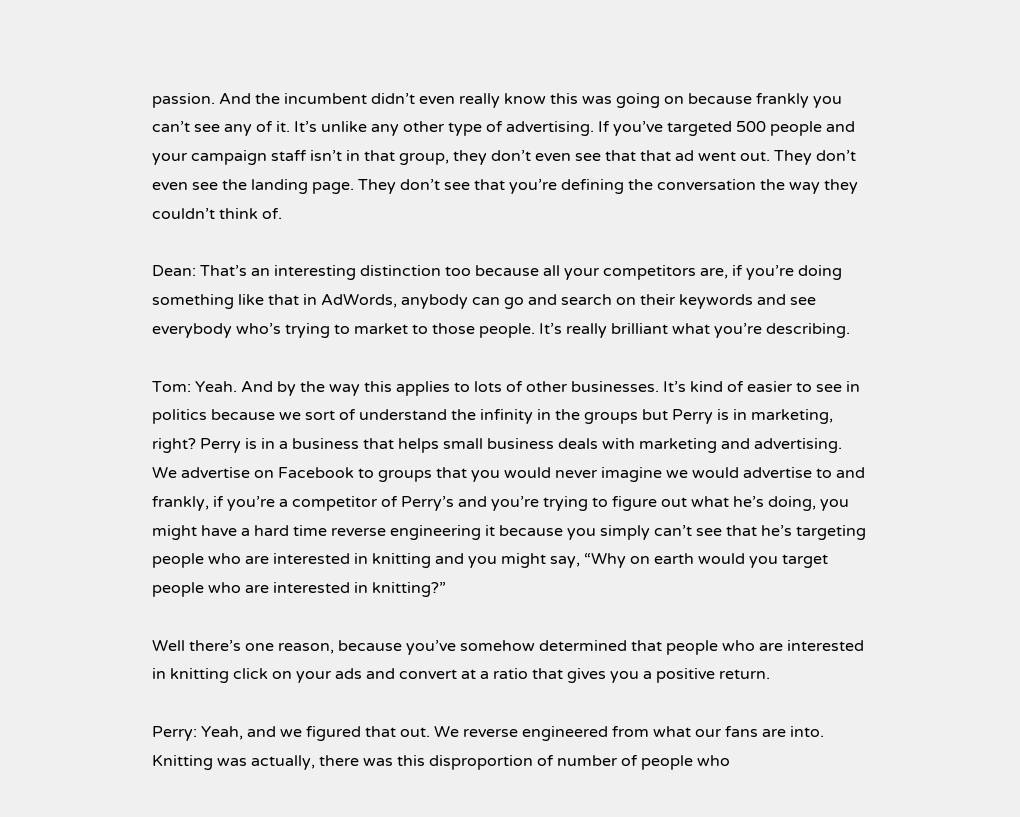passion. And the incumbent didn’t even really know this was going on because frankly you can’t see any of it. It’s unlike any other type of advertising. If you’ve targeted 500 people and your campaign staff isn’t in that group, they don’t even see that that ad went out. They don’t even see the landing page. They don’t see that you’re defining the conversation the way they couldn’t think of.

Dean: That’s an interesting distinction too because all your competitors are, if you’re doing something like that in AdWords, anybody can go and search on their keywords and see everybody who’s trying to market to those people. It’s really brilliant what you’re describing.

Tom: Yeah. And by the way this applies to lots of other businesses. It’s kind of easier to see in politics because we sort of understand the infinity in the groups but Perry is in marketing, right? Perry is in a business that helps small business deals with marketing and advertising. We advertise on Facebook to groups that you would never imagine we would advertise to and frankly, if you’re a competitor of Perry’s and you’re trying to figure out what he’s doing, you might have a hard time reverse engineering it because you simply can’t see that he’s targeting people who are interested in knitting and you might say, “Why on earth would you target people who are interested in knitting?”

Well there’s one reason, because you’ve somehow determined that people who are interested in knitting click on your ads and convert at a ratio that gives you a positive return.

Perry: Yeah, and we figured that out. We reverse engineered from what our fans are into. Knitting was actually, there was this disproportion of number of people who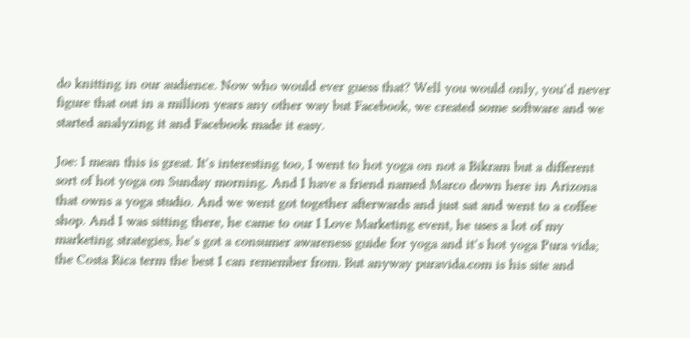do knitting in our audience. Now who would ever guess that? Well you would only, you’d never figure that out in a million years any other way but Facebook, we created some software and we started analyzing it and Facebook made it easy.

Joe: I mean this is great. It’s interesting too, I went to hot yoga on not a Bikram but a different sort of hot yoga on Sunday morning. And I have a friend named Marco down here in Arizona that owns a yoga studio. And we went got together afterwards and just sat and went to a coffee shop. And I was sitting there, he came to our I Love Marketing event, he uses a lot of my marketing strategies, he’s got a consumer awareness guide for yoga and it’s hot yoga Pura vida; the Costa Rica term the best I can remember from. But anyway puravida.com is his site and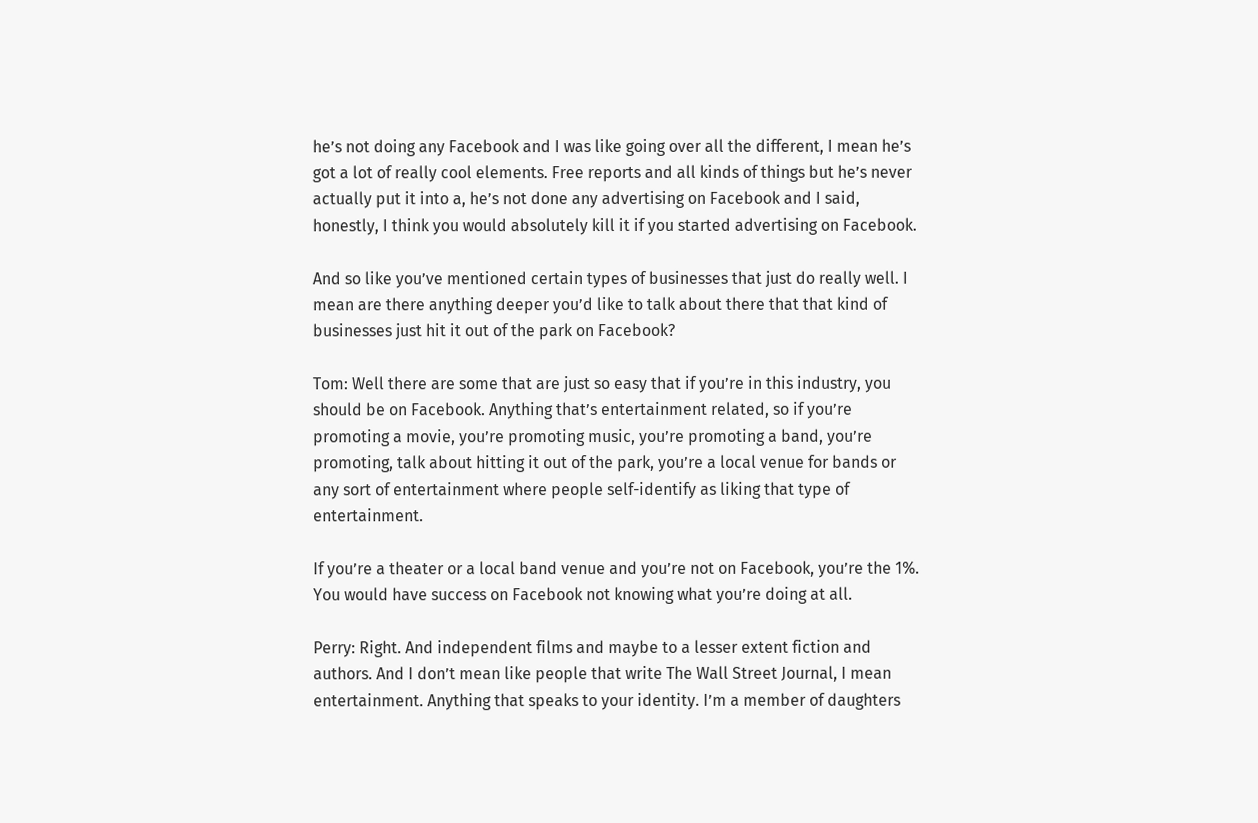he’s not doing any Facebook and I was like going over all the different, I mean he’s got a lot of really cool elements. Free reports and all kinds of things but he’s never actually put it into a, he’s not done any advertising on Facebook and I said, honestly, I think you would absolutely kill it if you started advertising on Facebook.

And so like you’ve mentioned certain types of businesses that just do really well. I mean are there anything deeper you’d like to talk about there that that kind of businesses just hit it out of the park on Facebook?

Tom: Well there are some that are just so easy that if you’re in this industry, you should be on Facebook. Anything that’s entertainment related, so if you’re promoting a movie, you’re promoting music, you’re promoting a band, you’re promoting, talk about hitting it out of the park, you’re a local venue for bands or any sort of entertainment where people self-identify as liking that type of entertainment.

If you’re a theater or a local band venue and you’re not on Facebook, you’re the 1%. You would have success on Facebook not knowing what you’re doing at all.

Perry: Right. And independent films and maybe to a lesser extent fiction and authors. And I don’t mean like people that write The Wall Street Journal, I mean entertainment. Anything that speaks to your identity. I’m a member of daughters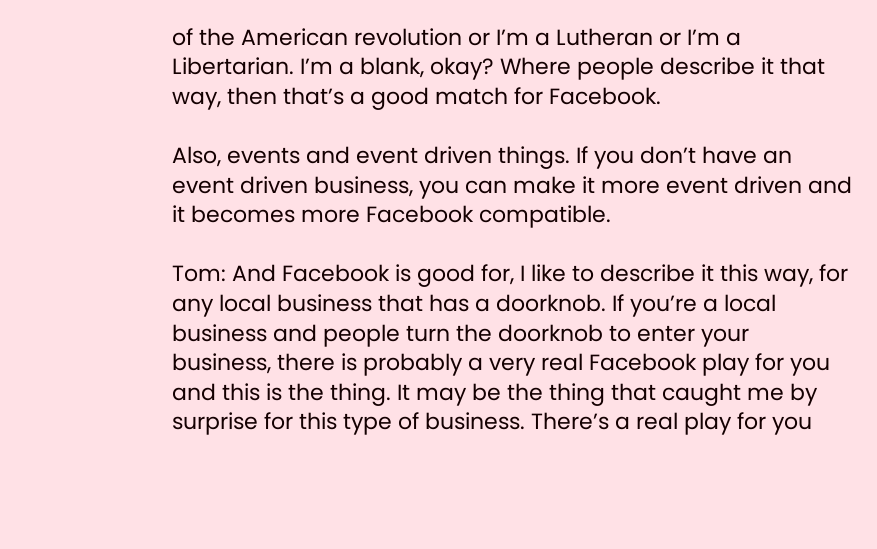of the American revolution or I’m a Lutheran or I’m a Libertarian. I’m a blank, okay? Where people describe it that way, then that’s a good match for Facebook.

Also, events and event driven things. If you don’t have an event driven business, you can make it more event driven and it becomes more Facebook compatible.

Tom: And Facebook is good for, I like to describe it this way, for any local business that has a doorknob. If you’re a local business and people turn the doorknob to enter your business, there is probably a very real Facebook play for you and this is the thing. It may be the thing that caught me by surprise for this type of business. There’s a real play for you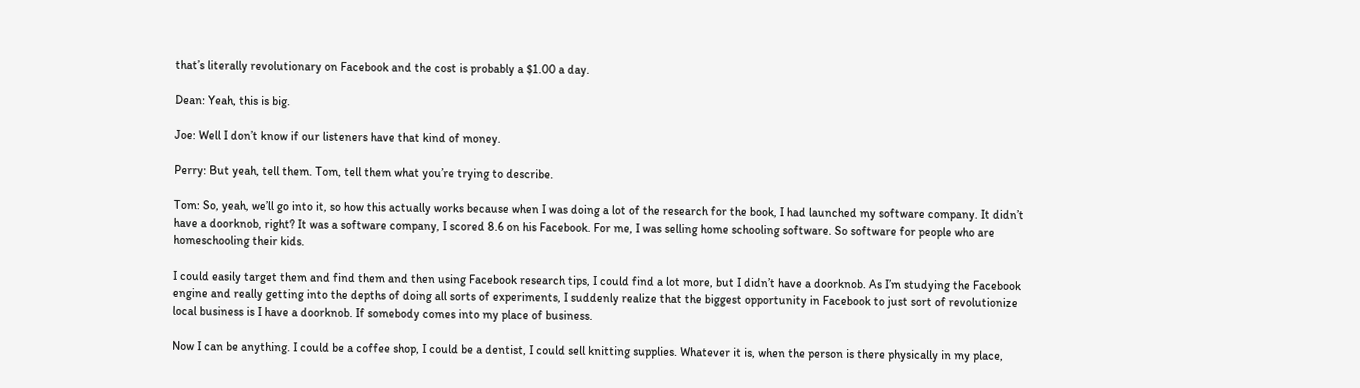that’s literally revolutionary on Facebook and the cost is probably a $1.00 a day.

Dean: Yeah, this is big.

Joe: Well I don’t know if our listeners have that kind of money.

Perry: But yeah, tell them. Tom, tell them what you’re trying to describe.

Tom: So, yeah, we’ll go into it, so how this actually works because when I was doing a lot of the research for the book, I had launched my software company. It didn’t have a doorknob, right? It was a software company, I scored 8.6 on his Facebook. For me, I was selling home schooling software. So software for people who are homeschooling their kids.

I could easily target them and find them and then using Facebook research tips, I could find a lot more, but I didn’t have a doorknob. As I’m studying the Facebook engine and really getting into the depths of doing all sorts of experiments, I suddenly realize that the biggest opportunity in Facebook to just sort of revolutionize local business is I have a doorknob. If somebody comes into my place of business.

Now I can be anything. I could be a coffee shop, I could be a dentist, I could sell knitting supplies. Whatever it is, when the person is there physically in my place,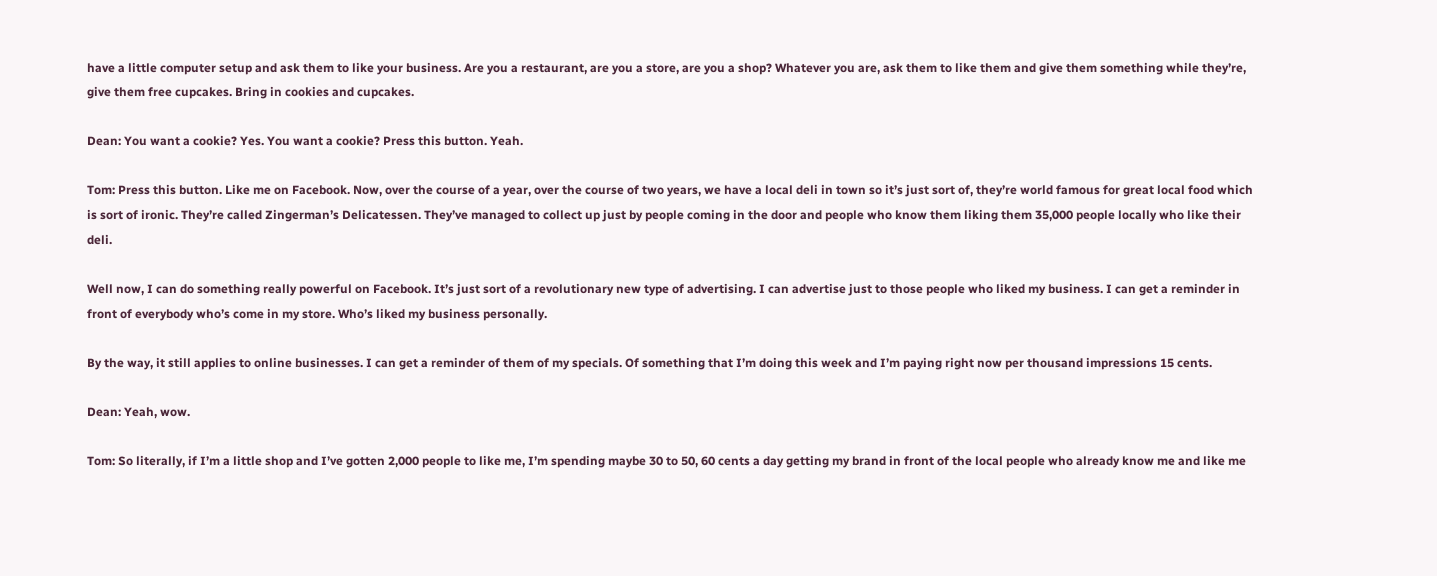have a little computer setup and ask them to like your business. Are you a restaurant, are you a store, are you a shop? Whatever you are, ask them to like them and give them something while they’re, give them free cupcakes. Bring in cookies and cupcakes.

Dean: You want a cookie? Yes. You want a cookie? Press this button. Yeah.

Tom: Press this button. Like me on Facebook. Now, over the course of a year, over the course of two years, we have a local deli in town so it’s just sort of, they’re world famous for great local food which is sort of ironic. They’re called Zingerman’s Delicatessen. They’ve managed to collect up just by people coming in the door and people who know them liking them 35,000 people locally who like their deli.

Well now, I can do something really powerful on Facebook. It’s just sort of a revolutionary new type of advertising. I can advertise just to those people who liked my business. I can get a reminder in front of everybody who’s come in my store. Who’s liked my business personally.

By the way, it still applies to online businesses. I can get a reminder of them of my specials. Of something that I’m doing this week and I’m paying right now per thousand impressions 15 cents.

Dean: Yeah, wow.

Tom: So literally, if I’m a little shop and I’ve gotten 2,000 people to like me, I’m spending maybe 30 to 50, 60 cents a day getting my brand in front of the local people who already know me and like me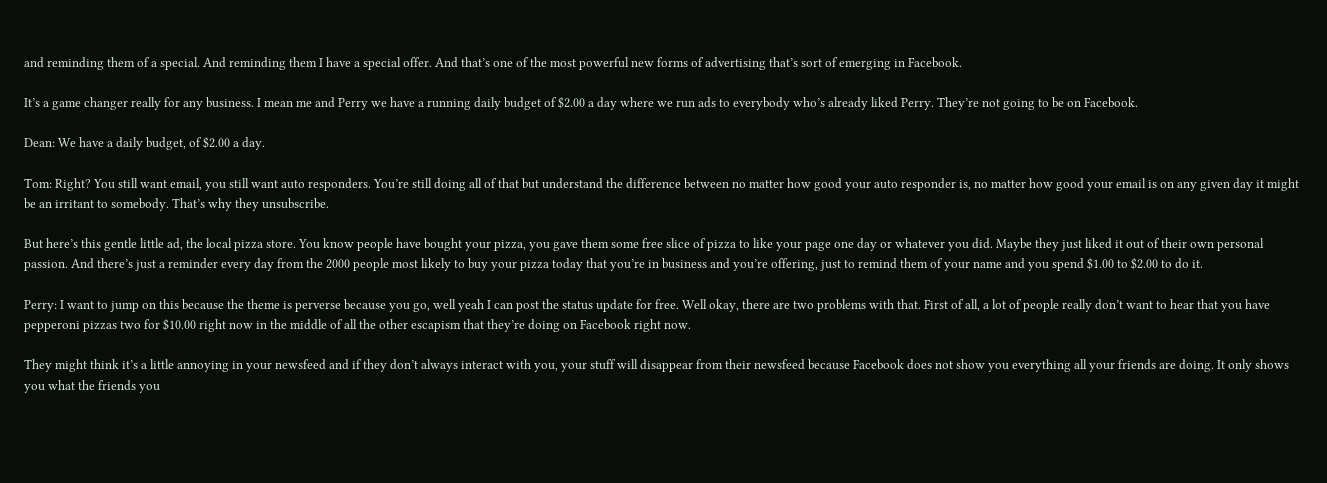and reminding them of a special. And reminding them I have a special offer. And that’s one of the most powerful new forms of advertising that’s sort of emerging in Facebook.

It’s a game changer really for any business. I mean me and Perry we have a running daily budget of $2.00 a day where we run ads to everybody who’s already liked Perry. They’re not going to be on Facebook.

Dean: We have a daily budget, of $2.00 a day.

Tom: Right? You still want email, you still want auto responders. You’re still doing all of that but understand the difference between no matter how good your auto responder is, no matter how good your email is on any given day it might be an irritant to somebody. That’s why they unsubscribe.

But here’s this gentle little ad, the local pizza store. You know people have bought your pizza, you gave them some free slice of pizza to like your page one day or whatever you did. Maybe they just liked it out of their own personal passion. And there’s just a reminder every day from the 2000 people most likely to buy your pizza today that you’re in business and you’re offering, just to remind them of your name and you spend $1.00 to $2.00 to do it.

Perry: I want to jump on this because the theme is perverse because you go, well yeah I can post the status update for free. Well okay, there are two problems with that. First of all, a lot of people really don’t want to hear that you have pepperoni pizzas two for $10.00 right now in the middle of all the other escapism that they’re doing on Facebook right now.

They might think it’s a little annoying in your newsfeed and if they don’t always interact with you, your stuff will disappear from their newsfeed because Facebook does not show you everything all your friends are doing. It only shows you what the friends you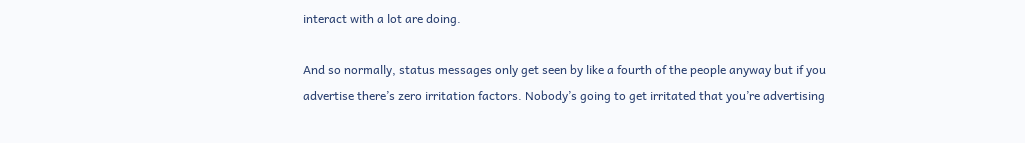interact with a lot are doing.

And so normally, status messages only get seen by like a fourth of the people anyway but if you advertise there’s zero irritation factors. Nobody’s going to get irritated that you’re advertising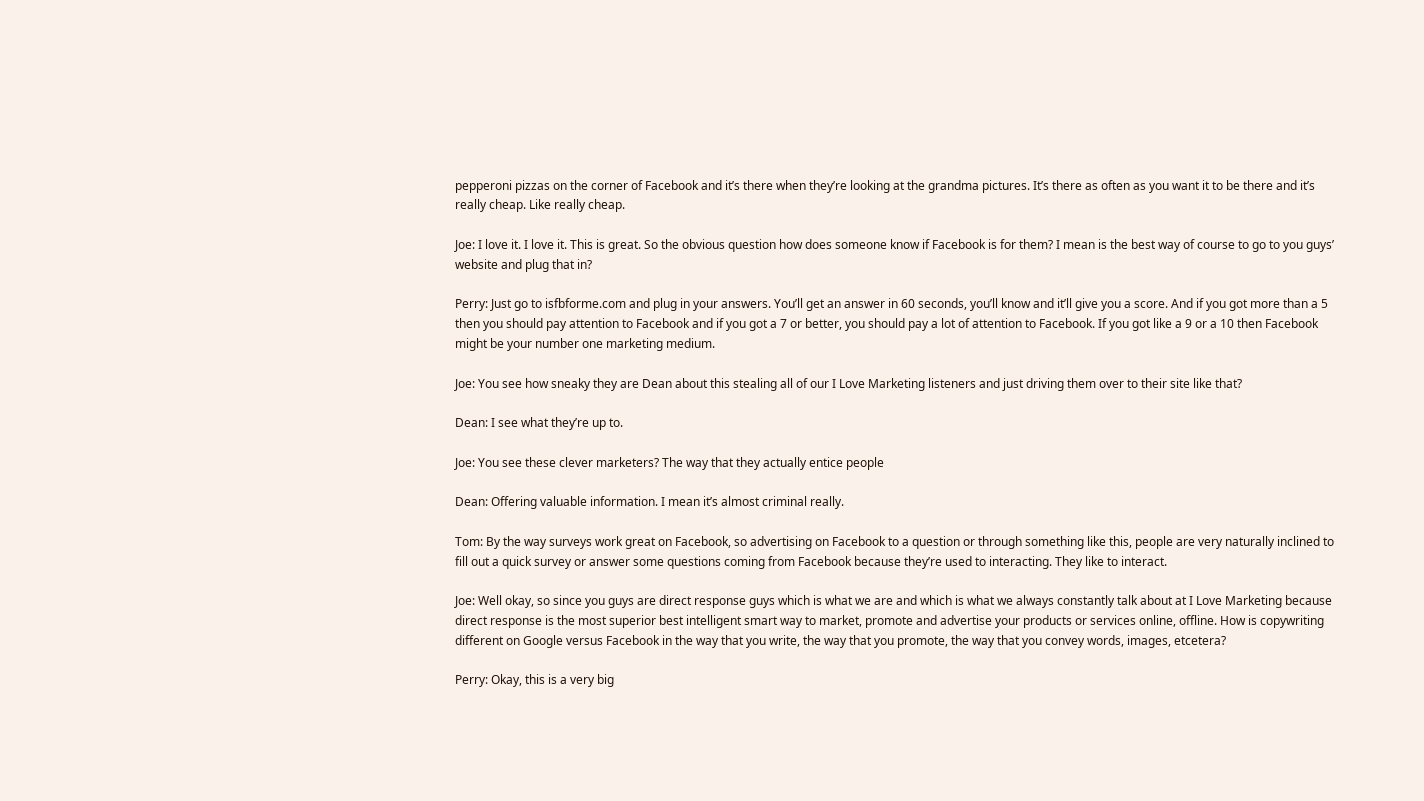pepperoni pizzas on the corner of Facebook and it’s there when they’re looking at the grandma pictures. It’s there as often as you want it to be there and it’s really cheap. Like really cheap.

Joe: I love it. I love it. This is great. So the obvious question how does someone know if Facebook is for them? I mean is the best way of course to go to you guys’ website and plug that in?

Perry: Just go to isfbforme.com and plug in your answers. You’ll get an answer in 60 seconds, you’ll know and it’ll give you a score. And if you got more than a 5 then you should pay attention to Facebook and if you got a 7 or better, you should pay a lot of attention to Facebook. If you got like a 9 or a 10 then Facebook might be your number one marketing medium.

Joe: You see how sneaky they are Dean about this stealing all of our I Love Marketing listeners and just driving them over to their site like that?

Dean: I see what they’re up to.

Joe: You see these clever marketers? The way that they actually entice people

Dean: Offering valuable information. I mean it’s almost criminal really.

Tom: By the way surveys work great on Facebook, so advertising on Facebook to a question or through something like this, people are very naturally inclined to fill out a quick survey or answer some questions coming from Facebook because they’re used to interacting. They like to interact.

Joe: Well okay, so since you guys are direct response guys which is what we are and which is what we always constantly talk about at I Love Marketing because direct response is the most superior best intelligent smart way to market, promote and advertise your products or services online, offline. How is copywriting different on Google versus Facebook in the way that you write, the way that you promote, the way that you convey words, images, etcetera?

Perry: Okay, this is a very big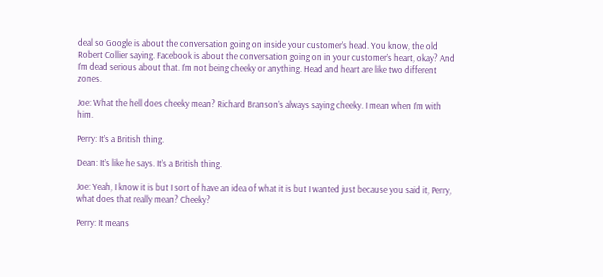deal so Google is about the conversation going on inside your customer’s head. You know, the old Robert Collier saying. Facebook is about the conversation going on in your customer’s heart, okay? And I’m dead serious about that. I’m not being cheeky or anything. Head and heart are like two different zones.

Joe: What the hell does cheeky mean? Richard Branson’s always saying cheeky. I mean when I’m with him.

Perry: It’s a British thing.

Dean: It’s like he says. It’s a British thing.

Joe: Yeah, I know it is but I sort of have an idea of what it is but I wanted just because you said it, Perry, what does that really mean? Cheeky?

Perry: It means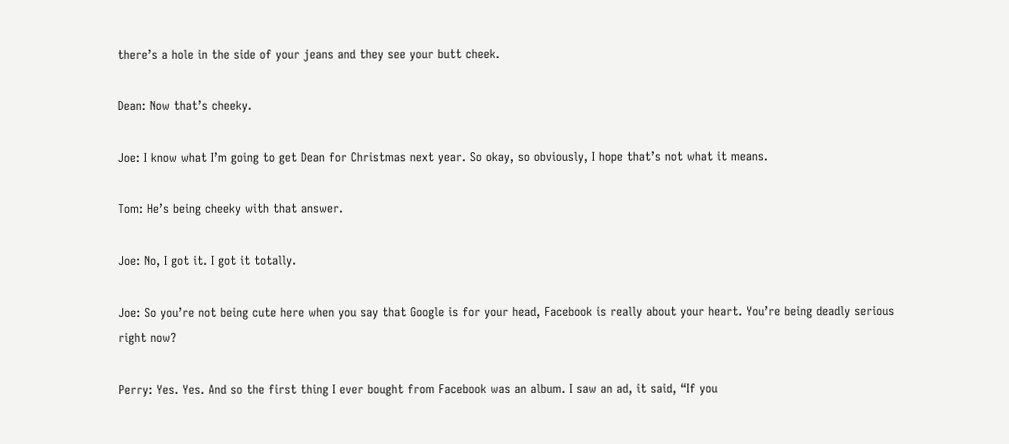there’s a hole in the side of your jeans and they see your butt cheek.

Dean: Now that’s cheeky.

Joe: I know what I’m going to get Dean for Christmas next year. So okay, so obviously, I hope that’s not what it means.

Tom: He’s being cheeky with that answer.

Joe: No, I got it. I got it totally.

Joe: So you’re not being cute here when you say that Google is for your head, Facebook is really about your heart. You’re being deadly serious right now?

Perry: Yes. Yes. And so the first thing I ever bought from Facebook was an album. I saw an ad, it said, “If you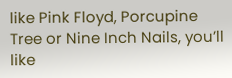like Pink Floyd, Porcupine Tree or Nine Inch Nails, you’ll like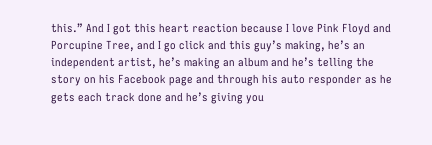this.” And I got this heart reaction because I love Pink Floyd and Porcupine Tree, and I go click and this guy’s making, he’s an independent artist, he’s making an album and he’s telling the story on his Facebook page and through his auto responder as he gets each track done and he’s giving you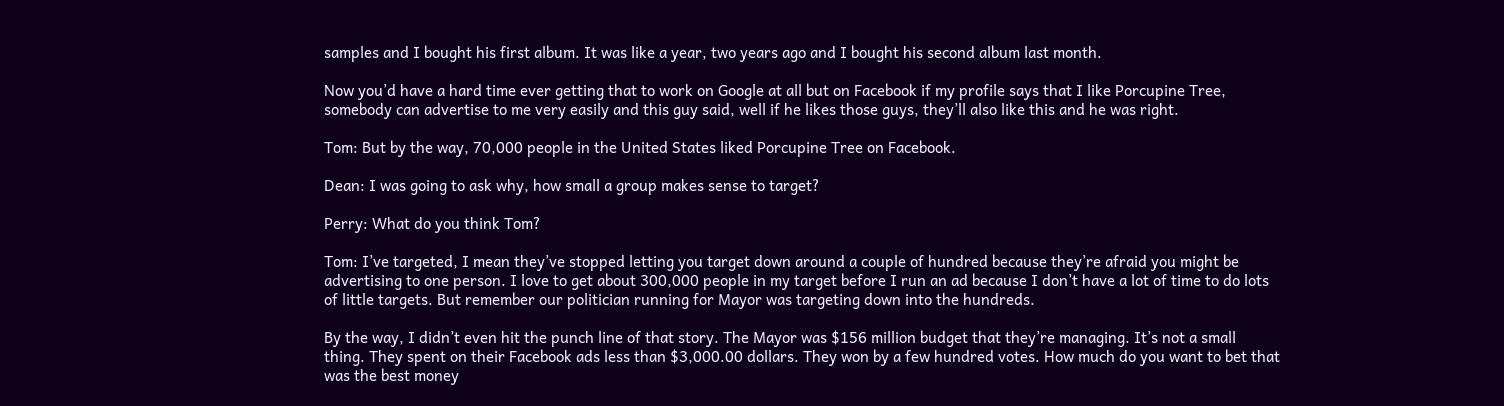samples and I bought his first album. It was like a year, two years ago and I bought his second album last month.

Now you’d have a hard time ever getting that to work on Google at all but on Facebook if my profile says that I like Porcupine Tree, somebody can advertise to me very easily and this guy said, well if he likes those guys, they’ll also like this and he was right.

Tom: But by the way, 70,000 people in the United States liked Porcupine Tree on Facebook.

Dean: I was going to ask why, how small a group makes sense to target?

Perry: What do you think Tom?

Tom: I’ve targeted, I mean they’ve stopped letting you target down around a couple of hundred because they’re afraid you might be advertising to one person. I love to get about 300,000 people in my target before I run an ad because I don’t have a lot of time to do lots of little targets. But remember our politician running for Mayor was targeting down into the hundreds.

By the way, I didn’t even hit the punch line of that story. The Mayor was $156 million budget that they’re managing. It’s not a small thing. They spent on their Facebook ads less than $3,000.00 dollars. They won by a few hundred votes. How much do you want to bet that was the best money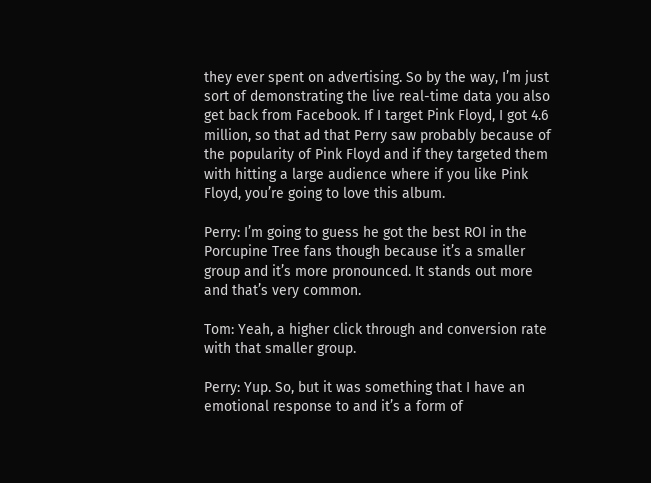they ever spent on advertising. So by the way, I’m just sort of demonstrating the live real-time data you also get back from Facebook. If I target Pink Floyd, I got 4.6 million, so that ad that Perry saw probably because of the popularity of Pink Floyd and if they targeted them with hitting a large audience where if you like Pink Floyd, you’re going to love this album.

Perry: I’m going to guess he got the best ROI in the Porcupine Tree fans though because it’s a smaller group and it’s more pronounced. It stands out more and that’s very common.

Tom: Yeah, a higher click through and conversion rate with that smaller group.

Perry: Yup. So, but it was something that I have an emotional response to and it’s a form of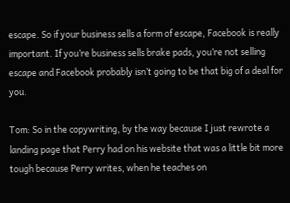escape. So if your business sells a form of escape, Facebook is really important. If you’re business sells brake pads, you’re not selling escape and Facebook probably isn’t going to be that big of a deal for you.

Tom: So in the copywriting, by the way because I just rewrote a landing page that Perry had on his website that was a little bit more tough because Perry writes, when he teaches on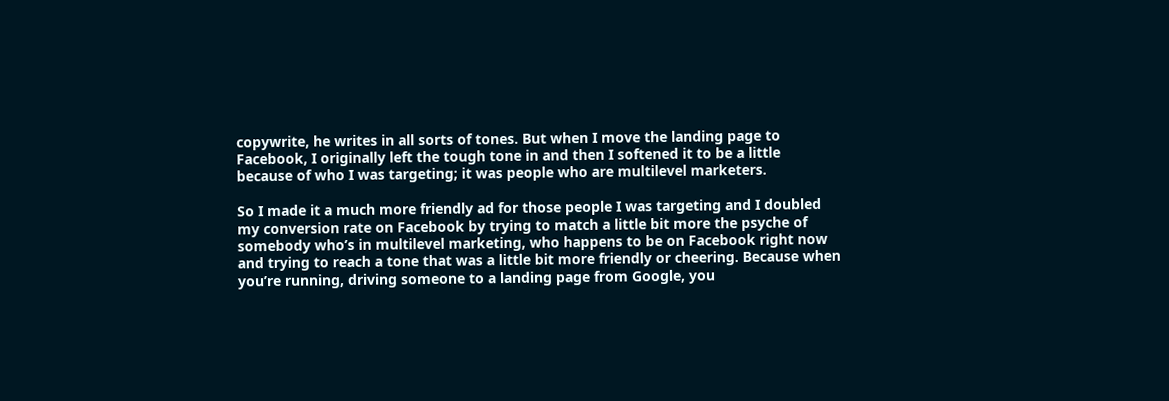copywrite, he writes in all sorts of tones. But when I move the landing page to Facebook, I originally left the tough tone in and then I softened it to be a little because of who I was targeting; it was people who are multilevel marketers.

So I made it a much more friendly ad for those people I was targeting and I doubled my conversion rate on Facebook by trying to match a little bit more the psyche of somebody who’s in multilevel marketing, who happens to be on Facebook right now and trying to reach a tone that was a little bit more friendly or cheering. Because when you’re running, driving someone to a landing page from Google, you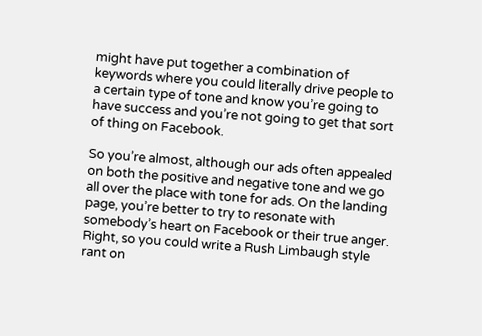might have put together a combination of keywords where you could literally drive people to a certain type of tone and know you’re going to have success and you’re not going to get that sort of thing on Facebook.

So you’re almost, although our ads often appealed on both the positive and negative tone and we go all over the place with tone for ads. On the landing page, you’re better to try to resonate with somebody’s heart on Facebook or their true anger. Right, so you could write a Rush Limbaugh style rant on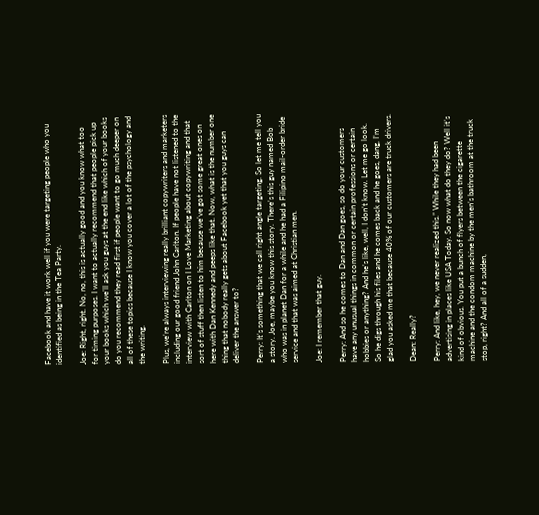Facebook and have it work well if you were targeting people who you identified as being in the Tea Party.

Joe: Right, right. No, no, this is actually good and you know what too for timing purposes. I want to actually recommend that people pick up your books which we’ll ask you guys at the end like which of your books do you recommend they read first if people want to go much deeper on all of these topics because I know you cover a lot of the psychology and the writing.

Plus, we’re always interviewing really brilliant copywriters and marketers including our good friend John Carlton. If people have not listened to the interview with Carlton on I Love Marketing about copywriting and that sort of stuff then listen to him because we’ve got some great ones on here with Dan Kennedy and peeps like that. Now, what is the number one thing that nobody really gets about Facebook yet that you guys can deliver the answer to?

Perry: It’s something that we call right angle targeting. So let me tell you a story. Joe, maybe you know this story. There’s this guy named Bob who was in planet Dan for a while and he had a Filipino mail-order bride service and that was aimed at Christian men.

Joe: I remember that guy.

Perry: And so he comes to Dan and Dan goes, so do your customers have any unusual things in common or certain professions or certain hobbies or anything? And he’s like, well, I don’t know. Let me go look. So he digs through his files and he comes back and he goes, dang, I’m glad you asked me that because 40% of our customers are truck drivers.

Dean: Really?

Perry: And like, hey, we never realized this.” While they had been advertising in places like USA Today. So now what do they do? Well it’s kind of obvious. You put a bunch of flyers between the cigarette machine and the condom machine by the men’s bathroom at the truck stop, right? And all of a sudden,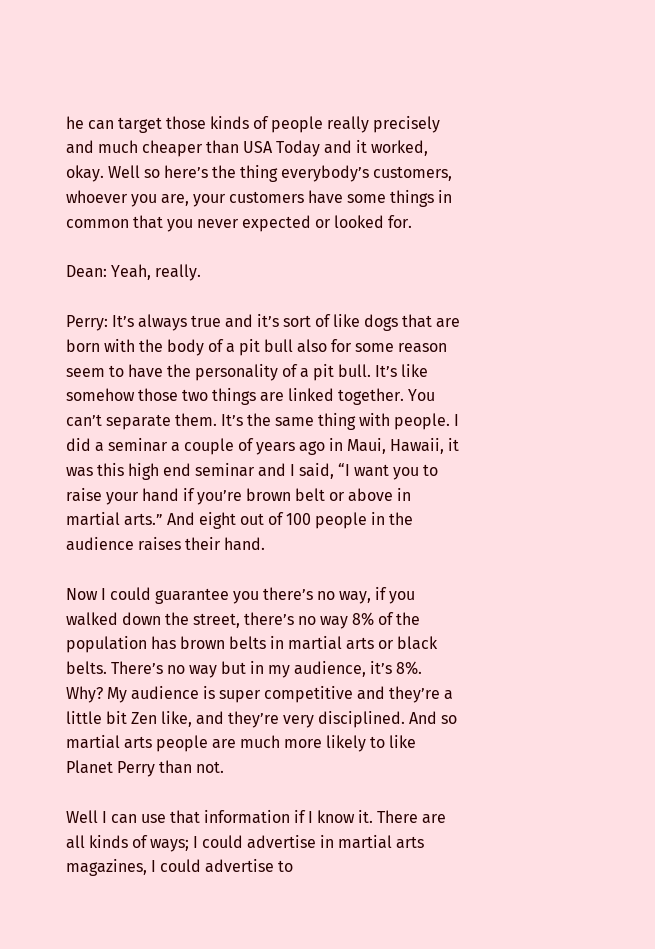he can target those kinds of people really precisely and much cheaper than USA Today and it worked, okay. Well so here’s the thing everybody’s customers, whoever you are, your customers have some things in common that you never expected or looked for.

Dean: Yeah, really.

Perry: It’s always true and it’s sort of like dogs that are born with the body of a pit bull also for some reason seem to have the personality of a pit bull. It’s like somehow those two things are linked together. You can’t separate them. It’s the same thing with people. I did a seminar a couple of years ago in Maui, Hawaii, it was this high end seminar and I said, “I want you to raise your hand if you’re brown belt or above in martial arts.” And eight out of 100 people in the audience raises their hand.

Now I could guarantee you there’s no way, if you walked down the street, there’s no way 8% of the population has brown belts in martial arts or black belts. There’s no way but in my audience, it’s 8%. Why? My audience is super competitive and they’re a little bit Zen like, and they’re very disciplined. And so martial arts people are much more likely to like Planet Perry than not.

Well I can use that information if I know it. There are all kinds of ways; I could advertise in martial arts magazines, I could advertise to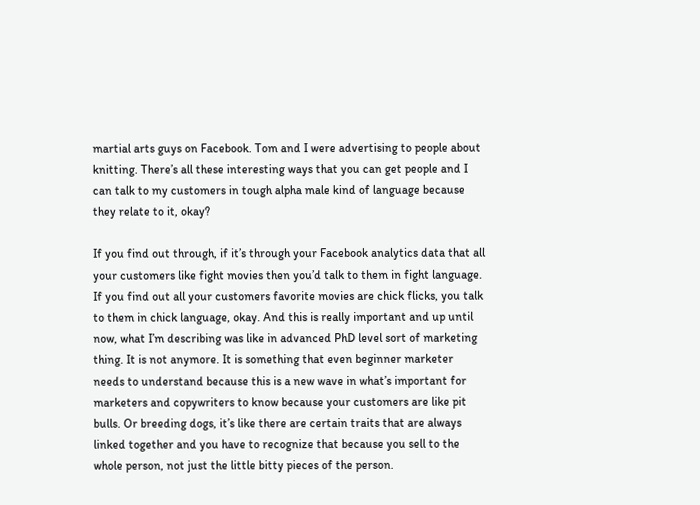martial arts guys on Facebook. Tom and I were advertising to people about knitting. There’s all these interesting ways that you can get people and I can talk to my customers in tough alpha male kind of language because they relate to it, okay?

If you find out through, if it’s through your Facebook analytics data that all your customers like fight movies then you’d talk to them in fight language. If you find out all your customers favorite movies are chick flicks, you talk to them in chick language, okay. And this is really important and up until now, what I’m describing was like in advanced PhD level sort of marketing thing. It is not anymore. It is something that even beginner marketer needs to understand because this is a new wave in what’s important for marketers and copywriters to know because your customers are like pit bulls. Or breeding dogs, it’s like there are certain traits that are always linked together and you have to recognize that because you sell to the whole person, not just the little bitty pieces of the person.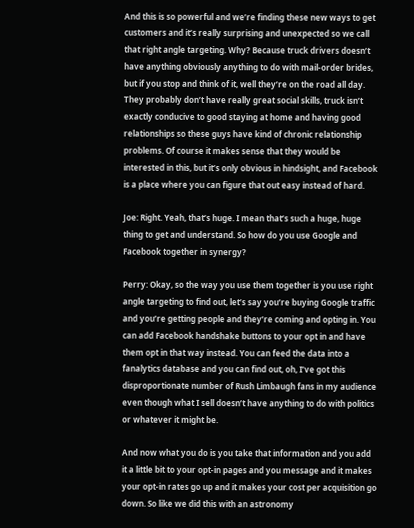And this is so powerful and we’re finding these new ways to get customers and it’s really surprising and unexpected so we call that right angle targeting. Why? Because truck drivers doesn’t have anything obviously anything to do with mail-order brides, but if you stop and think of it, well they’re on the road all day. They probably don’t have really great social skills, truck isn’t exactly conducive to good staying at home and having good relationships so these guys have kind of chronic relationship problems. Of course it makes sense that they would be interested in this, but it’s only obvious in hindsight, and Facebook is a place where you can figure that out easy instead of hard.

Joe: Right. Yeah, that’s huge. I mean that’s such a huge, huge thing to get and understand. So how do you use Google and Facebook together in synergy?

Perry: Okay, so the way you use them together is you use right angle targeting to find out, let’s say you’re buying Google traffic and you’re getting people and they’re coming and opting in. You can add Facebook handshake buttons to your opt in and have them opt in that way instead. You can feed the data into a fanalytics database and you can find out, oh, I’ve got this disproportionate number of Rush Limbaugh fans in my audience even though what I sell doesn’t have anything to do with politics or whatever it might be.

And now what you do is you take that information and you add it a little bit to your opt-in pages and you message and it makes your opt-in rates go up and it makes your cost per acquisition go down. So like we did this with an astronomy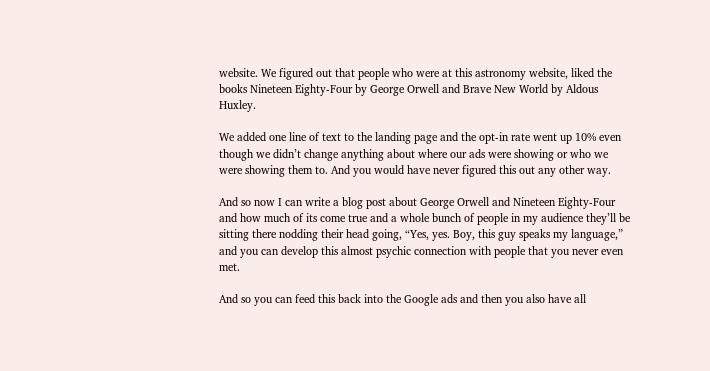website. We figured out that people who were at this astronomy website, liked the books Nineteen Eighty-Four by George Orwell and Brave New World by Aldous Huxley.

We added one line of text to the landing page and the opt-in rate went up 10% even though we didn’t change anything about where our ads were showing or who we were showing them to. And you would have never figured this out any other way.

And so now I can write a blog post about George Orwell and Nineteen Eighty-Four and how much of its come true and a whole bunch of people in my audience they’ll be sitting there nodding their head going, “Yes, yes. Boy, this guy speaks my language,” and you can develop this almost psychic connection with people that you never even met.

And so you can feed this back into the Google ads and then you also have all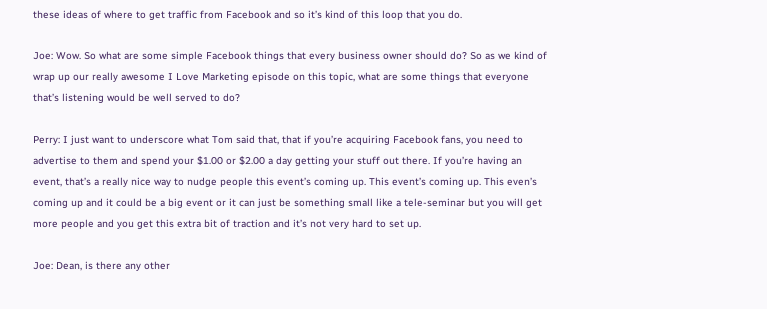these ideas of where to get traffic from Facebook and so it’s kind of this loop that you do.

Joe: Wow. So what are some simple Facebook things that every business owner should do? So as we kind of wrap up our really awesome I Love Marketing episode on this topic, what are some things that everyone that’s listening would be well served to do?

Perry: I just want to underscore what Tom said that, that if you’re acquiring Facebook fans, you need to advertise to them and spend your $1.00 or $2.00 a day getting your stuff out there. If you’re having an event, that’s a really nice way to nudge people this event’s coming up. This event’s coming up. This even’s coming up and it could be a big event or it can just be something small like a tele-seminar but you will get more people and you get this extra bit of traction and it’s not very hard to set up.

Joe: Dean, is there any other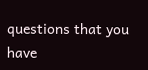questions that you have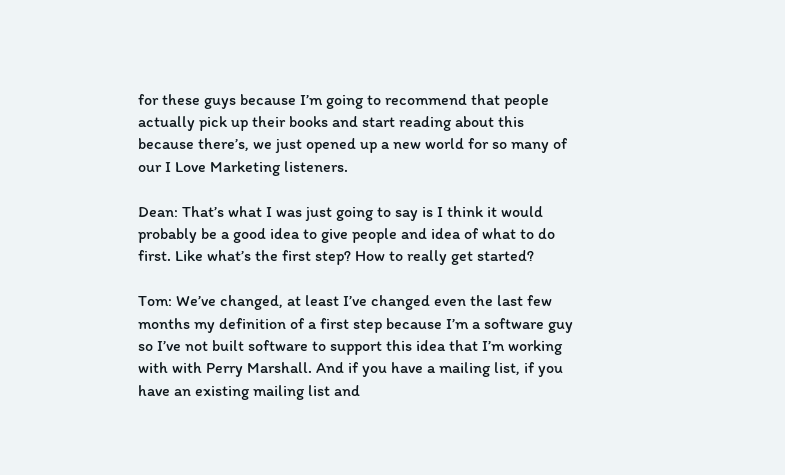for these guys because I’m going to recommend that people actually pick up their books and start reading about this because there’s, we just opened up a new world for so many of our I Love Marketing listeners.

Dean: That’s what I was just going to say is I think it would probably be a good idea to give people and idea of what to do first. Like what’s the first step? How to really get started?

Tom: We’ve changed, at least I’ve changed even the last few months my definition of a first step because I’m a software guy so I’ve not built software to support this idea that I’m working with with Perry Marshall. And if you have a mailing list, if you have an existing mailing list and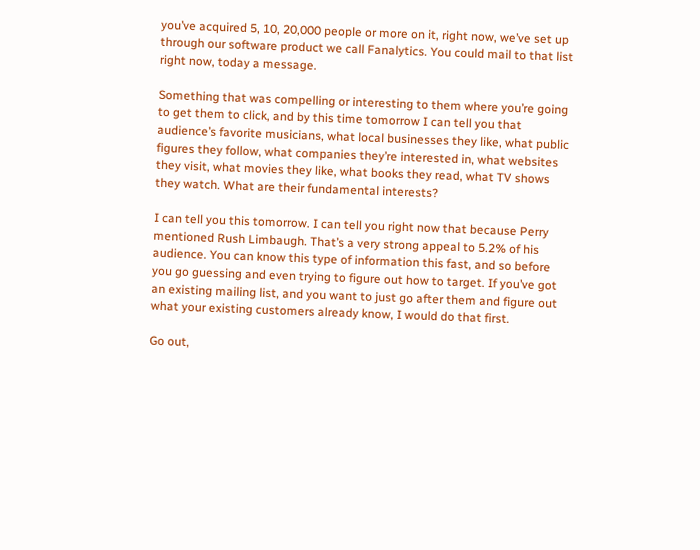you’ve acquired 5, 10, 20,000 people or more on it, right now, we’ve set up through our software product we call Fanalytics. You could mail to that list right now, today a message.

Something that was compelling or interesting to them where you’re going to get them to click, and by this time tomorrow I can tell you that audience’s favorite musicians, what local businesses they like, what public figures they follow, what companies they’re interested in, what websites they visit, what movies they like, what books they read, what TV shows they watch. What are their fundamental interests?

I can tell you this tomorrow. I can tell you right now that because Perry mentioned Rush Limbaugh. That’s a very strong appeal to 5.2% of his audience. You can know this type of information this fast, and so before you go guessing and even trying to figure out how to target. If you’ve got an existing mailing list, and you want to just go after them and figure out what your existing customers already know, I would do that first.

Go out,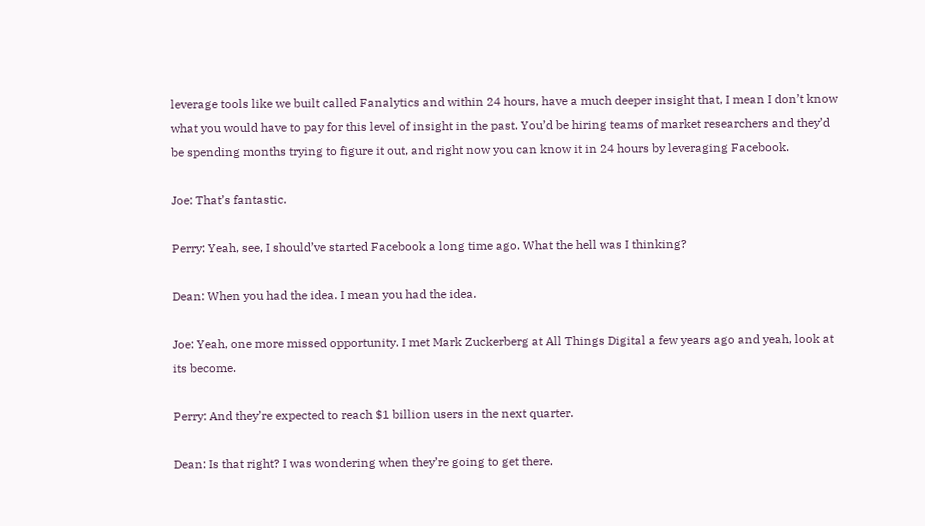leverage tools like we built called Fanalytics and within 24 hours, have a much deeper insight that, I mean I don’t know what you would have to pay for this level of insight in the past. You’d be hiring teams of market researchers and they’d be spending months trying to figure it out, and right now you can know it in 24 hours by leveraging Facebook.

Joe: That’s fantastic.

Perry: Yeah, see, I should’ve started Facebook a long time ago. What the hell was I thinking?

Dean: When you had the idea. I mean you had the idea.

Joe: Yeah, one more missed opportunity. I met Mark Zuckerberg at All Things Digital a few years ago and yeah, look at its become.

Perry: And they’re expected to reach $1 billion users in the next quarter.

Dean: Is that right? I was wondering when they’re going to get there.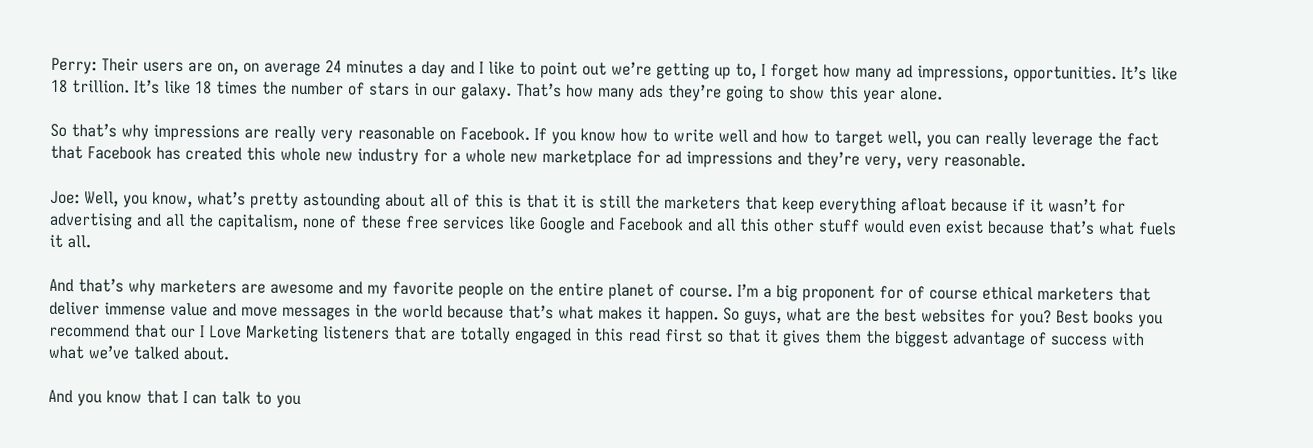Perry: Their users are on, on average 24 minutes a day and I like to point out we’re getting up to, I forget how many ad impressions, opportunities. It’s like 18 trillion. It’s like 18 times the number of stars in our galaxy. That’s how many ads they’re going to show this year alone.

So that’s why impressions are really very reasonable on Facebook. If you know how to write well and how to target well, you can really leverage the fact that Facebook has created this whole new industry for a whole new marketplace for ad impressions and they’re very, very reasonable.

Joe: Well, you know, what’s pretty astounding about all of this is that it is still the marketers that keep everything afloat because if it wasn’t for advertising and all the capitalism, none of these free services like Google and Facebook and all this other stuff would even exist because that’s what fuels it all.

And that’s why marketers are awesome and my favorite people on the entire planet of course. I’m a big proponent for of course ethical marketers that deliver immense value and move messages in the world because that’s what makes it happen. So guys, what are the best websites for you? Best books you recommend that our I Love Marketing listeners that are totally engaged in this read first so that it gives them the biggest advantage of success with what we’ve talked about.

And you know that I can talk to you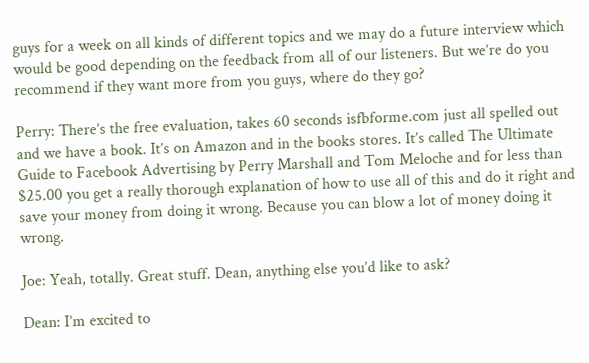guys for a week on all kinds of different topics and we may do a future interview which would be good depending on the feedback from all of our listeners. But we’re do you recommend if they want more from you guys, where do they go?

Perry: There’s the free evaluation, takes 60 seconds isfbforme.com just all spelled out and we have a book. It’s on Amazon and in the books stores. It’s called The Ultimate Guide to Facebook Advertising by Perry Marshall and Tom Meloche and for less than $25.00 you get a really thorough explanation of how to use all of this and do it right and save your money from doing it wrong. Because you can blow a lot of money doing it wrong.

Joe: Yeah, totally. Great stuff. Dean, anything else you’d like to ask?

Dean: I’m excited to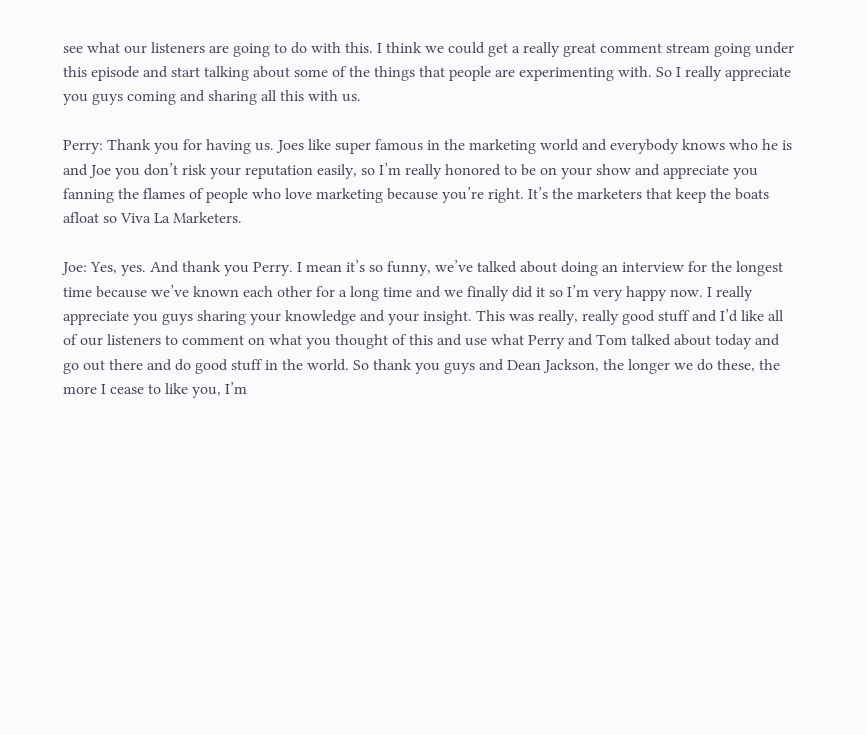see what our listeners are going to do with this. I think we could get a really great comment stream going under this episode and start talking about some of the things that people are experimenting with. So I really appreciate you guys coming and sharing all this with us.

Perry: Thank you for having us. Joes like super famous in the marketing world and everybody knows who he is and Joe you don’t risk your reputation easily, so I’m really honored to be on your show and appreciate you fanning the flames of people who love marketing because you’re right. It’s the marketers that keep the boats afloat so Viva La Marketers.

Joe: Yes, yes. And thank you Perry. I mean it’s so funny, we’ve talked about doing an interview for the longest time because we’ve known each other for a long time and we finally did it so I’m very happy now. I really appreciate you guys sharing your knowledge and your insight. This was really, really good stuff and I’d like all of our listeners to comment on what you thought of this and use what Perry and Tom talked about today and go out there and do good stuff in the world. So thank you guys and Dean Jackson, the longer we do these, the more I cease to like you, I’m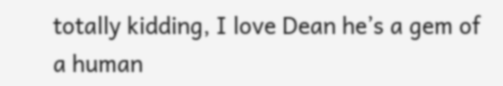totally kidding, I love Dean he’s a gem of a human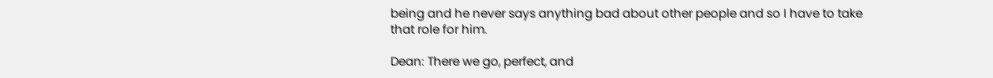being and he never says anything bad about other people and so I have to take that role for him.

Dean: There we go, perfect, and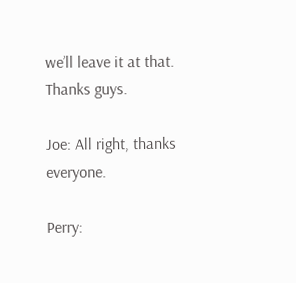we’ll leave it at that. Thanks guys.

Joe: All right, thanks everyone.

Perry: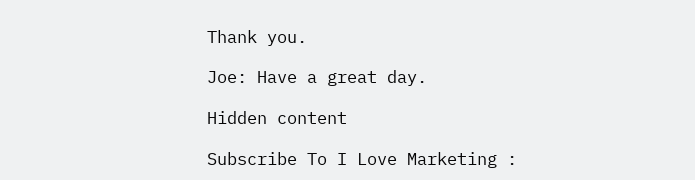Thank you.

Joe: Have a great day.

Hidden content

Subscribe To I Love Marketing :